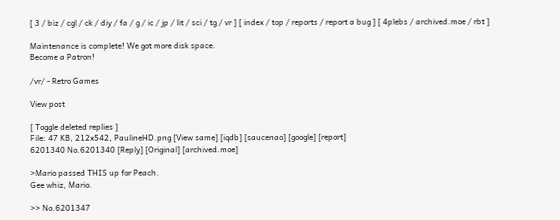[ 3 / biz / cgl / ck / diy / fa / g / ic / jp / lit / sci / tg / vr ] [ index / top / reports / report a bug ] [ 4plebs / archived.moe / rbt ]

Maintenance is complete! We got more disk space.
Become a Patron!

/vr/ - Retro Games

View post

[ Toggle deleted replies ]
File: 47 KB, 212x542, PaulineHD.png [View same] [iqdb] [saucenao] [google] [report]
6201340 No.6201340 [Reply] [Original] [archived.moe]

>Mario passed THIS up for Peach.
Gee whiz, Mario.

>> No.6201347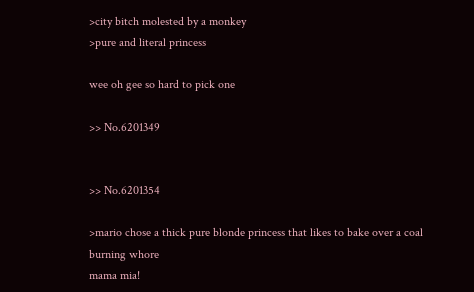>city bitch molested by a monkey
>pure and literal princess

wee oh gee so hard to pick one

>> No.6201349


>> No.6201354

>mario chose a thick pure blonde princess that likes to bake over a coal burning whore
mama mia!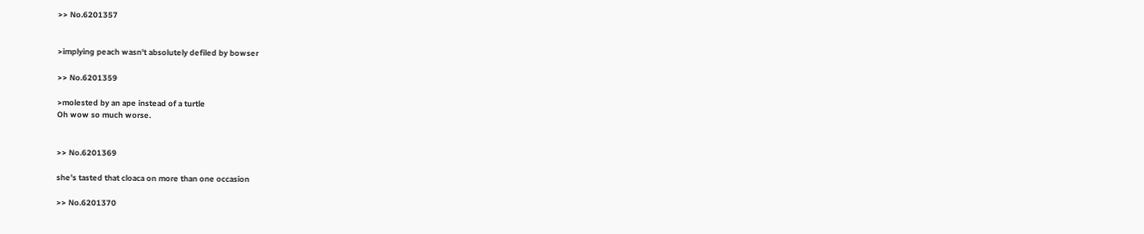>> No.6201357


>implying peach wasn't absolutely defiled by bowser

>> No.6201359

>molested by an ape instead of a turtle
Oh wow so much worse.


>> No.6201369

she’s tasted that cloaca on more than one occasion

>> No.6201370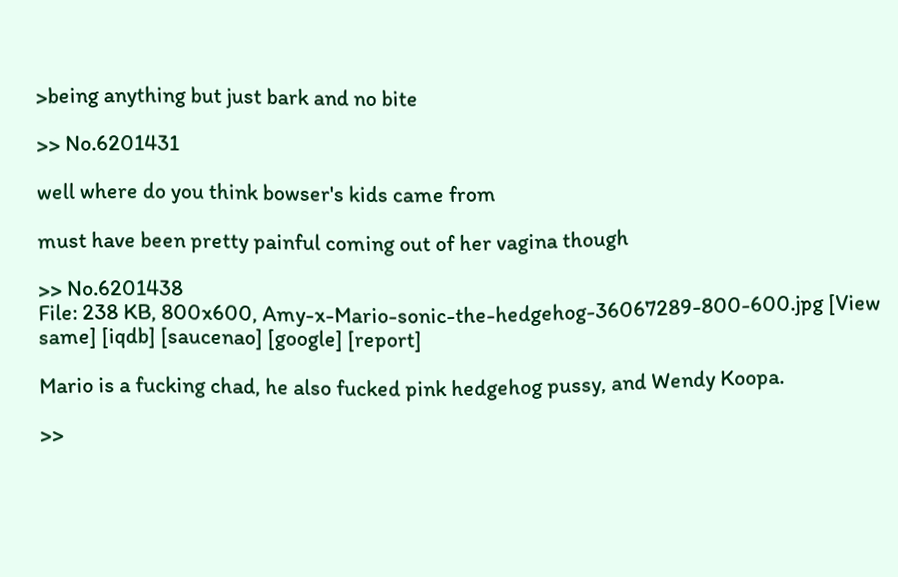>being anything but just bark and no bite

>> No.6201431

well where do you think bowser's kids came from

must have been pretty painful coming out of her vagina though

>> No.6201438
File: 238 KB, 800x600, Amy-x-Mario-sonic-the-hedgehog-36067289-800-600.jpg [View same] [iqdb] [saucenao] [google] [report]

Mario is a fucking chad, he also fucked pink hedgehog pussy, and Wendy Koopa.

>>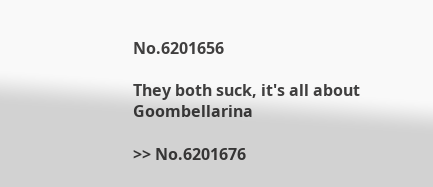No.6201656

They both suck, it's all about Goombellarina

>> No.6201676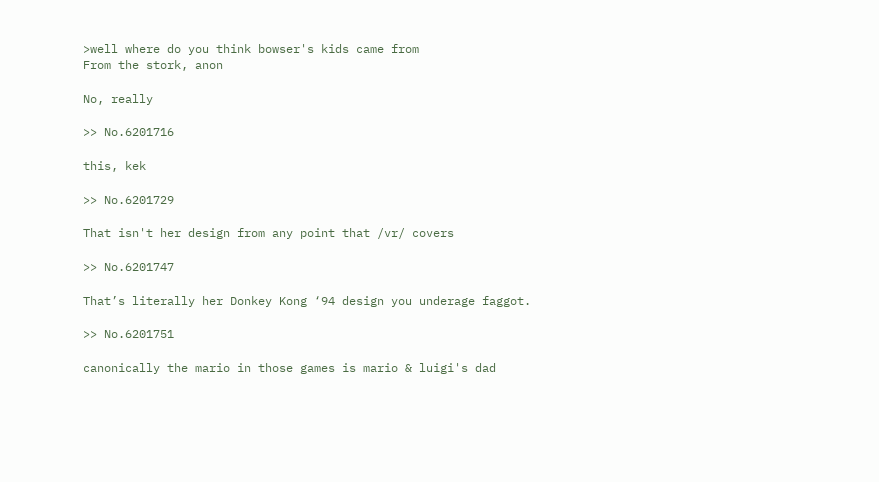>well where do you think bowser's kids came from
From the stork, anon

No, really

>> No.6201716

this, kek

>> No.6201729

That isn't her design from any point that /vr/ covers

>> No.6201747

That’s literally her Donkey Kong ‘94 design you underage faggot.

>> No.6201751

canonically the mario in those games is mario & luigi's dad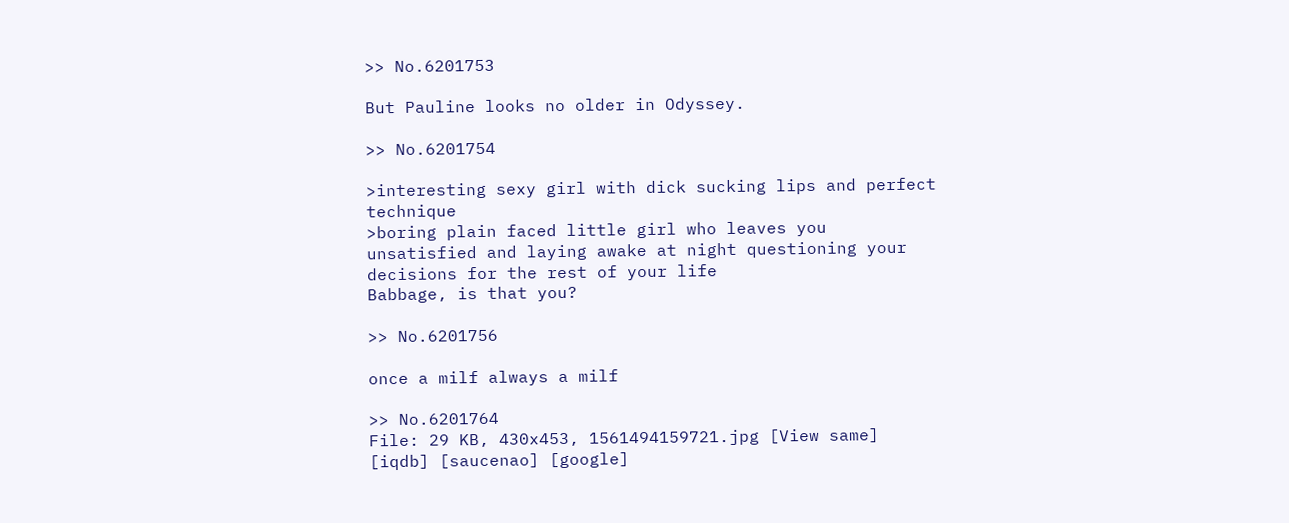>> No.6201753

But Pauline looks no older in Odyssey.

>> No.6201754

>interesting sexy girl with dick sucking lips and perfect technique
>boring plain faced little girl who leaves you unsatisfied and laying awake at night questioning your decisions for the rest of your life
Babbage, is that you?

>> No.6201756

once a milf always a milf

>> No.6201764
File: 29 KB, 430x453, 1561494159721.jpg [View same] [iqdb] [saucenao] [google]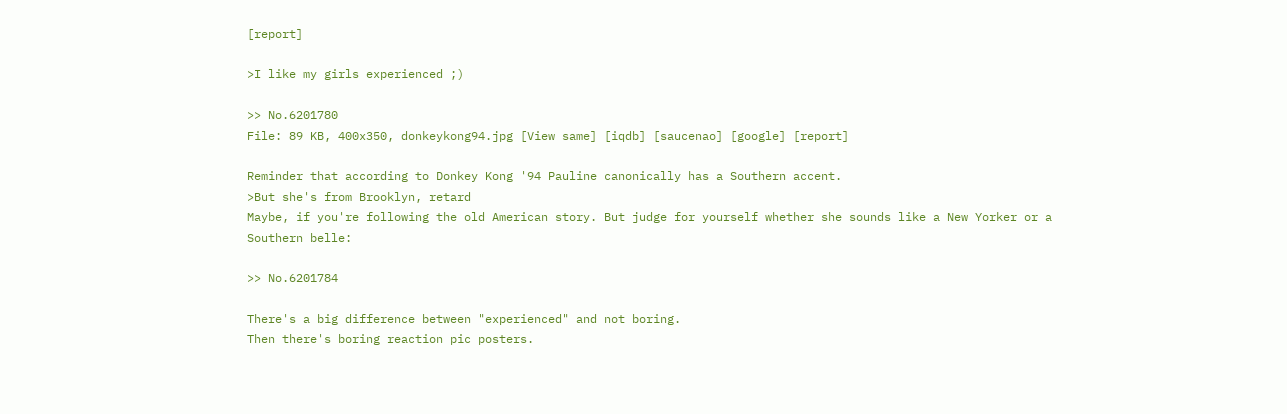[report]

>I like my girls experienced ;)

>> No.6201780
File: 89 KB, 400x350, donkeykong94.jpg [View same] [iqdb] [saucenao] [google] [report]

Reminder that according to Donkey Kong '94 Pauline canonically has a Southern accent.
>But she's from Brooklyn, retard
Maybe, if you're following the old American story. But judge for yourself whether she sounds like a New Yorker or a Southern belle:

>> No.6201784

There's a big difference between "experienced" and not boring.
Then there's boring reaction pic posters.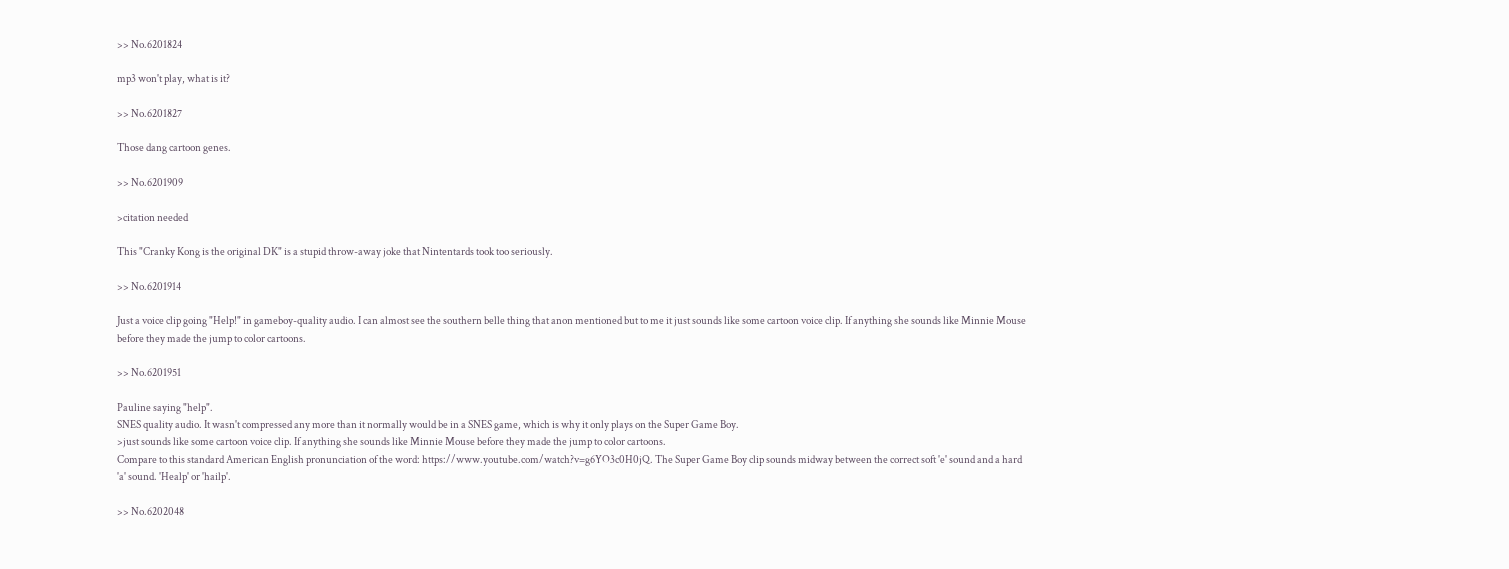>> No.6201824

mp3 won't play, what is it?

>> No.6201827

Those dang cartoon genes.

>> No.6201909

>citation needed

This "Cranky Kong is the original DK" is a stupid throw-away joke that Nintentards took too seriously.

>> No.6201914

Just a voice clip going "Help!" in gameboy-quality audio. I can almost see the southern belle thing that anon mentioned but to me it just sounds like some cartoon voice clip. If anything she sounds like Minnie Mouse before they made the jump to color cartoons.

>> No.6201951

Pauline saying "help".
SNES quality audio. It wasn't compressed any more than it normally would be in a SNES game, which is why it only plays on the Super Game Boy.
>just sounds like some cartoon voice clip. If anything she sounds like Minnie Mouse before they made the jump to color cartoons.
Compare to this standard American English pronunciation of the word: https://www.youtube.com/watch?v=g6YO3c0H0jQ. The Super Game Boy clip sounds midway between the correct soft 'e' sound and a hard 'a' sound. 'Healp' or 'hailp'.

>> No.6202048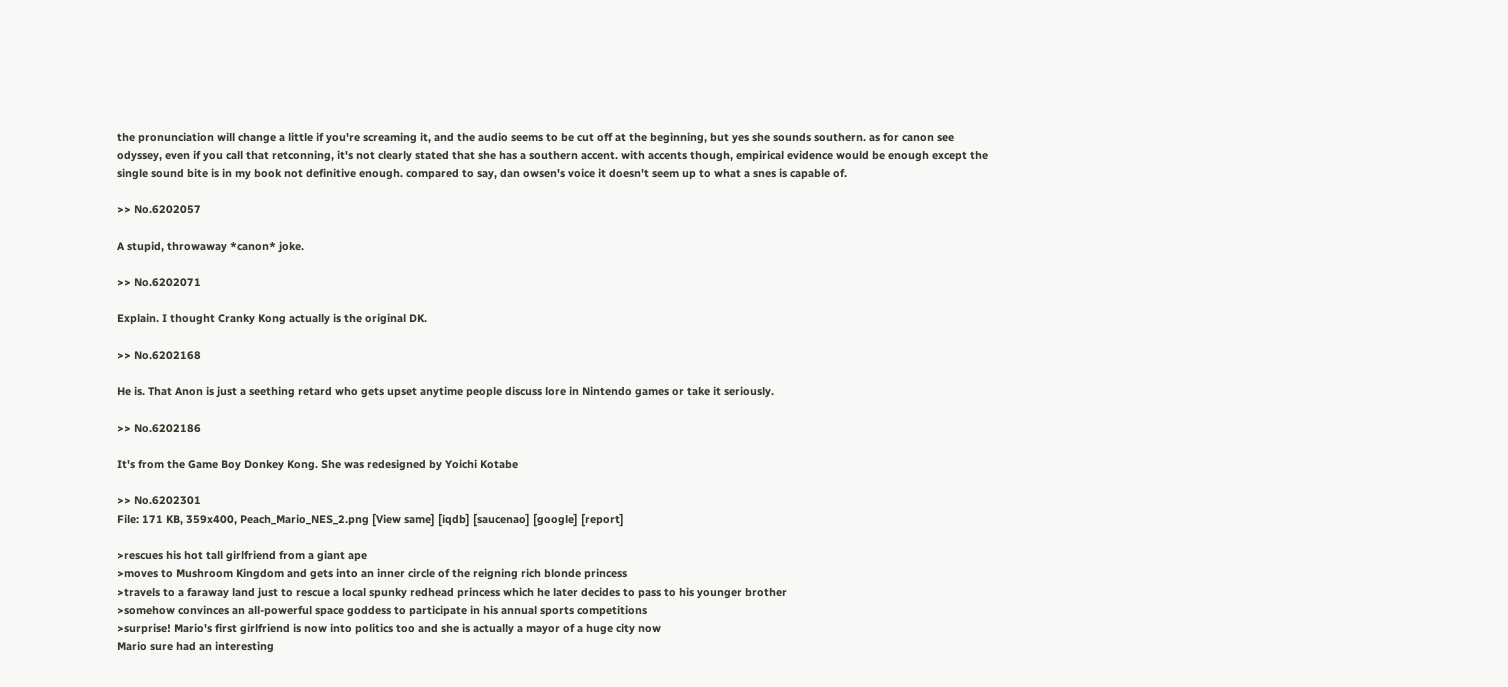the pronunciation will change a little if you're screaming it, and the audio seems to be cut off at the beginning, but yes she sounds southern. as for canon see odyssey, even if you call that retconning, it's not clearly stated that she has a southern accent. with accents though, empirical evidence would be enough except the single sound bite is in my book not definitive enough. compared to say, dan owsen's voice it doesn't seem up to what a snes is capable of.

>> No.6202057

A stupid, throwaway *canon* joke.

>> No.6202071

Explain. I thought Cranky Kong actually is the original DK.

>> No.6202168

He is. That Anon is just a seething retard who gets upset anytime people discuss lore in Nintendo games or take it seriously.

>> No.6202186

It's from the Game Boy Donkey Kong. She was redesigned by Yoichi Kotabe

>> No.6202301
File: 171 KB, 359x400, Peach_Mario_NES_2.png [View same] [iqdb] [saucenao] [google] [report]

>rescues his hot tall girlfriend from a giant ape
>moves to Mushroom Kingdom and gets into an inner circle of the reigning rich blonde princess
>travels to a faraway land just to rescue a local spunky redhead princess which he later decides to pass to his younger brother
>somehow convinces an all-powerful space goddess to participate in his annual sports competitions
>surprise! Mario's first girlfriend is now into politics too and she is actually a mayor of a huge city now
Mario sure had an interesting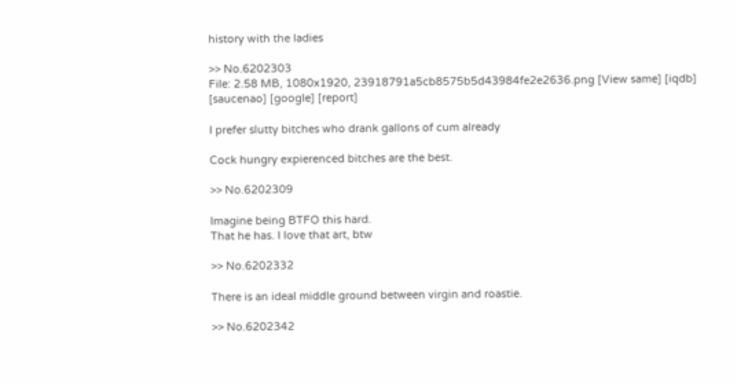history with the ladies

>> No.6202303
File: 2.58 MB, 1080x1920, 23918791a5cb8575b5d43984fe2e2636.png [View same] [iqdb] [saucenao] [google] [report]

I prefer slutty bitches who drank gallons of cum already

Cock hungry expierenced bitches are the best.

>> No.6202309

Imagine being BTFO this hard.
That he has. I love that art, btw

>> No.6202332

There is an ideal middle ground between virgin and roastie.

>> No.6202342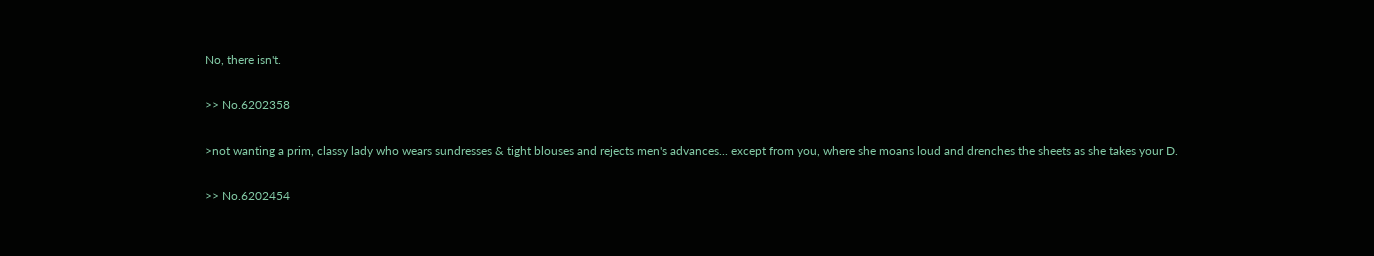No, there isn't.

>> No.6202358

>not wanting a prim, classy lady who wears sundresses & tight blouses and rejects men's advances... except from you, where she moans loud and drenches the sheets as she takes your D.

>> No.6202454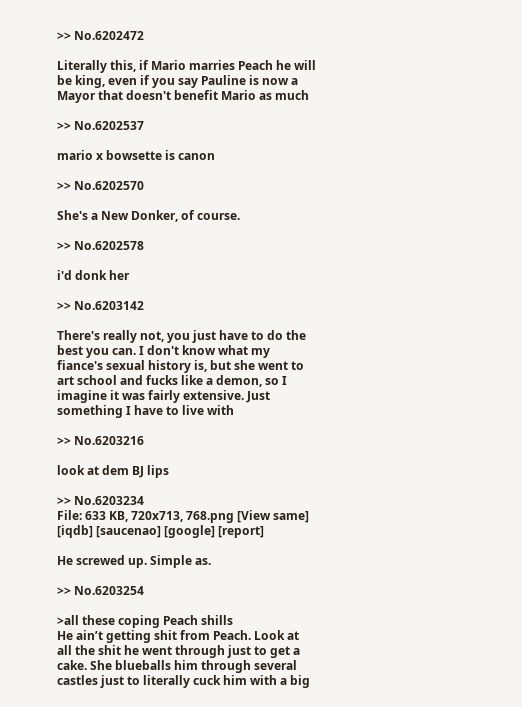>> No.6202472

Literally this, if Mario marries Peach he will be king, even if you say Pauline is now a Mayor that doesn't benefit Mario as much

>> No.6202537

mario x bowsette is canon

>> No.6202570

She's a New Donker, of course.

>> No.6202578

i'd donk her

>> No.6203142

There's really not, you just have to do the best you can. I don't know what my fiance's sexual history is, but she went to art school and fucks like a demon, so I imagine it was fairly extensive. Just something I have to live with

>> No.6203216

look at dem BJ lips

>> No.6203234
File: 633 KB, 720x713, 768.png [View same] [iqdb] [saucenao] [google] [report]

He screwed up. Simple as.

>> No.6203254

>all these coping Peach shills
He ain’t getting shit from Peach. Look at all the shit he went through just to get a cake. She blueballs him through several castles just to literally cuck him with a big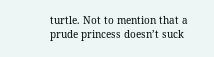turtle. Not to mention that a prude princess doesn’t suck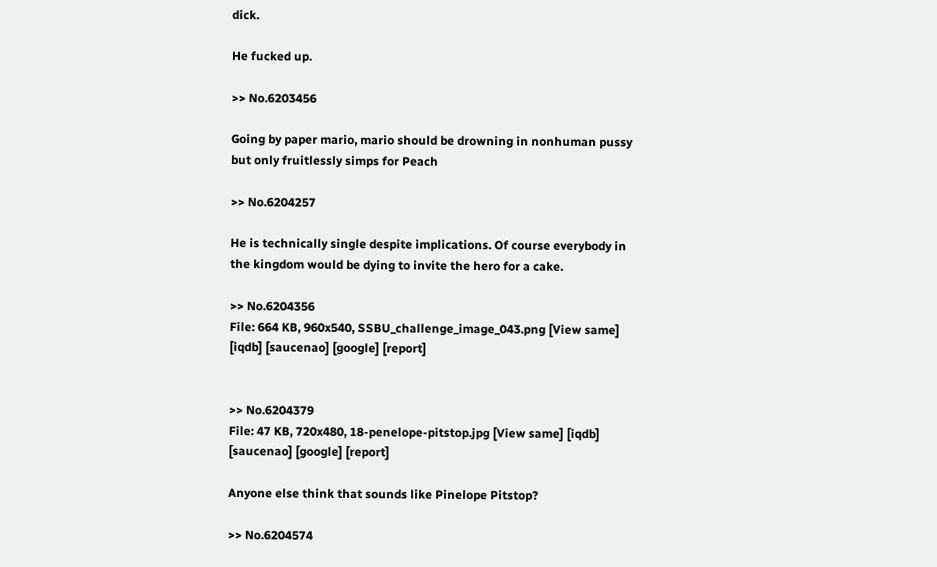dick.

He fucked up.

>> No.6203456

Going by paper mario, mario should be drowning in nonhuman pussy but only fruitlessly simps for Peach

>> No.6204257

He is technically single despite implications. Of course everybody in the kingdom would be dying to invite the hero for a cake.

>> No.6204356
File: 664 KB, 960x540, SSBU_challenge_image_043.png [View same] [iqdb] [saucenao] [google] [report]


>> No.6204379
File: 47 KB, 720x480, 18-penelope-pitstop.jpg [View same] [iqdb] [saucenao] [google] [report]

Anyone else think that sounds like Pinelope Pitstop?

>> No.6204574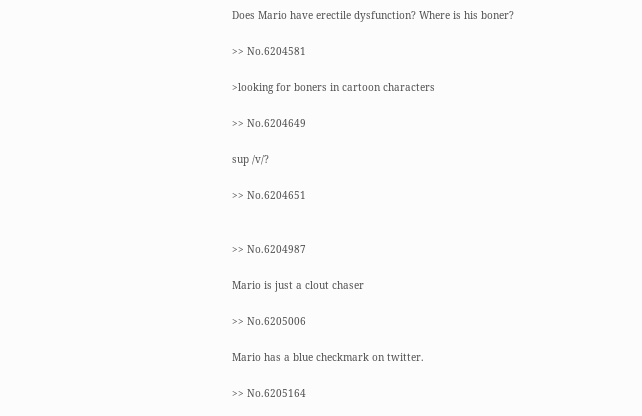Does Mario have erectile dysfunction? Where is his boner?

>> No.6204581

>looking for boners in cartoon characters

>> No.6204649

sup /v/?

>> No.6204651


>> No.6204987

Mario is just a clout chaser

>> No.6205006

Mario has a blue checkmark on twitter.

>> No.6205164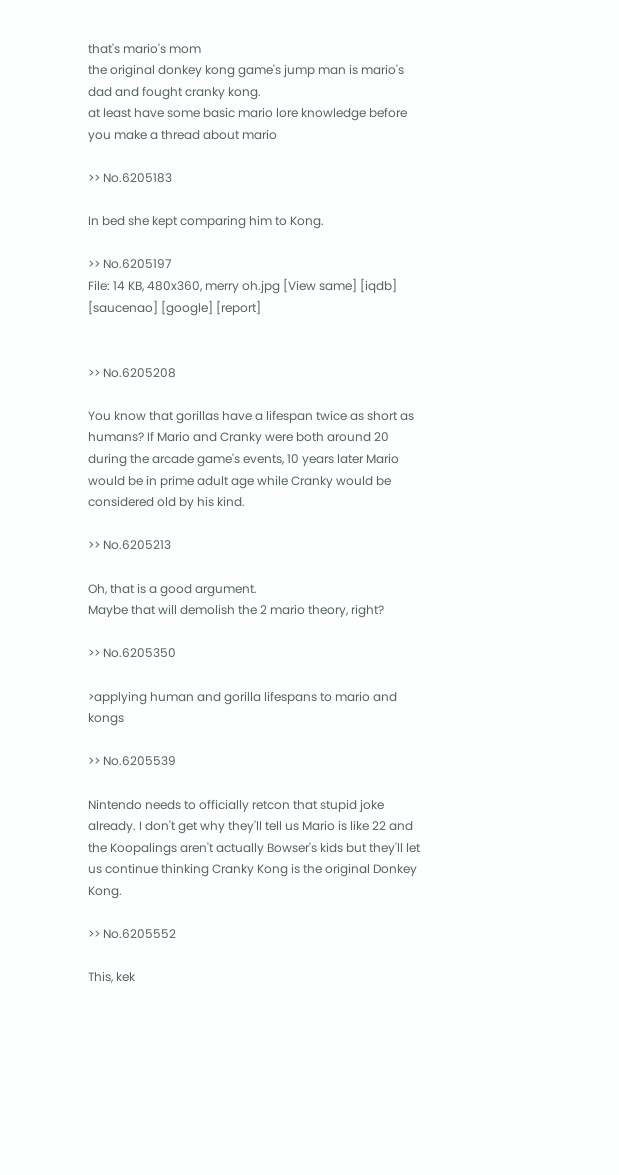that's mario's mom
the original donkey kong game's jump man is mario's dad and fought cranky kong.
at least have some basic mario lore knowledge before you make a thread about mario

>> No.6205183

In bed she kept comparing him to Kong.

>> No.6205197
File: 14 KB, 480x360, merry oh.jpg [View same] [iqdb] [saucenao] [google] [report]


>> No.6205208

You know that gorillas have a lifespan twice as short as humans? If Mario and Cranky were both around 20 during the arcade game's events, 10 years later Mario would be in prime adult age while Cranky would be considered old by his kind.

>> No.6205213

Oh, that is a good argument.
Maybe that will demolish the 2 mario theory, right?

>> No.6205350

>applying human and gorilla lifespans to mario and kongs

>> No.6205539

Nintendo needs to officially retcon that stupid joke already. I don't get why they'll tell us Mario is like 22 and the Koopalings aren't actually Bowser's kids but they'll let us continue thinking Cranky Kong is the original Donkey Kong.

>> No.6205552

This, kek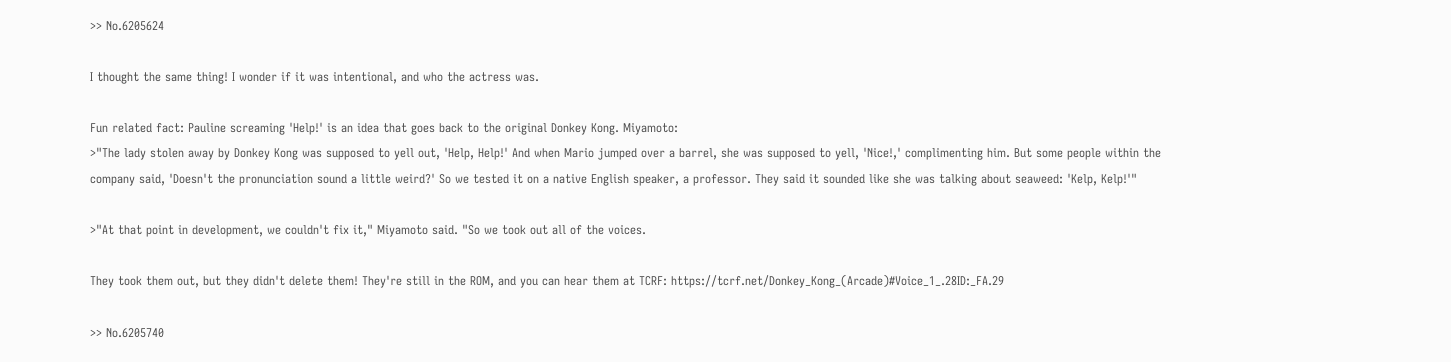>> No.6205624

I thought the same thing! I wonder if it was intentional, and who the actress was.

Fun related fact: Pauline screaming 'Help!' is an idea that goes back to the original Donkey Kong. Miyamoto:
>"The lady stolen away by Donkey Kong was supposed to yell out, 'Help, Help!' And when Mario jumped over a barrel, she was supposed to yell, 'Nice!,' complimenting him. But some people within the company said, 'Doesn't the pronunciation sound a little weird?' So we tested it on a native English speaker, a professor. They said it sounded like she was talking about seaweed: 'Kelp, Kelp!'"

>"At that point in development, we couldn't fix it," Miyamoto said. "So we took out all of the voices.

They took them out, but they didn't delete them! They're still in the ROM, and you can hear them at TCRF: https://tcrf.net/Donkey_Kong_(Arcade)#Voice_1_.28ID:_FA.29

>> No.6205740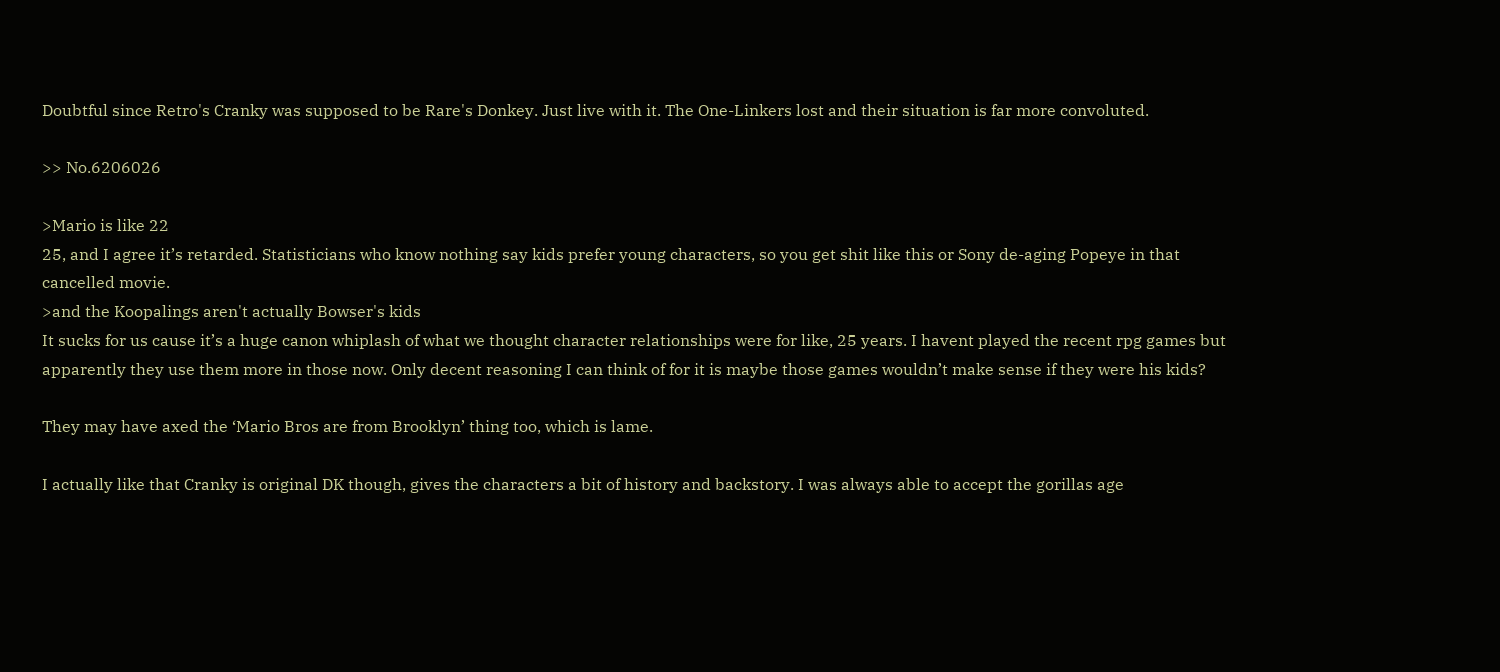Doubtful since Retro's Cranky was supposed to be Rare's Donkey. Just live with it. The One-Linkers lost and their situation is far more convoluted.

>> No.6206026

>Mario is like 22
25, and I agree it’s retarded. Statisticians who know nothing say kids prefer young characters, so you get shit like this or Sony de-aging Popeye in that cancelled movie.
>and the Koopalings aren't actually Bowser's kids
It sucks for us cause it’s a huge canon whiplash of what we thought character relationships were for like, 25 years. I havent played the recent rpg games but apparently they use them more in those now. Only decent reasoning I can think of for it is maybe those games wouldn’t make sense if they were his kids?

They may have axed the ‘Mario Bros are from Brooklyn’ thing too, which is lame.

I actually like that Cranky is original DK though, gives the characters a bit of history and backstory. I was always able to accept the gorillas age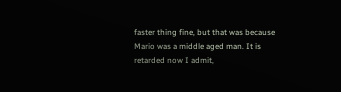faster thing fine, but that was because Mario was a middle aged man. It is retarded now I admit,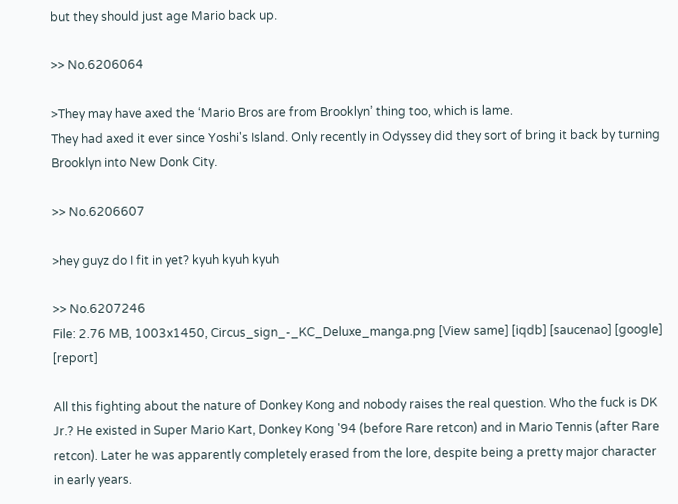but they should just age Mario back up.

>> No.6206064

>They may have axed the ‘Mario Bros are from Brooklyn’ thing too, which is lame.
They had axed it ever since Yoshi's Island. Only recently in Odyssey did they sort of bring it back by turning Brooklyn into New Donk City.

>> No.6206607

>hey guyz do I fit in yet? kyuh kyuh kyuh

>> No.6207246
File: 2.76 MB, 1003x1450, Circus_sign_-_KC_Deluxe_manga.png [View same] [iqdb] [saucenao] [google] [report]

All this fighting about the nature of Donkey Kong and nobody raises the real question. Who the fuck is DK Jr.? He existed in Super Mario Kart, Donkey Kong '94 (before Rare retcon) and in Mario Tennis (after Rare retcon). Later he was apparently completely erased from the lore, despite being a pretty major character in early years.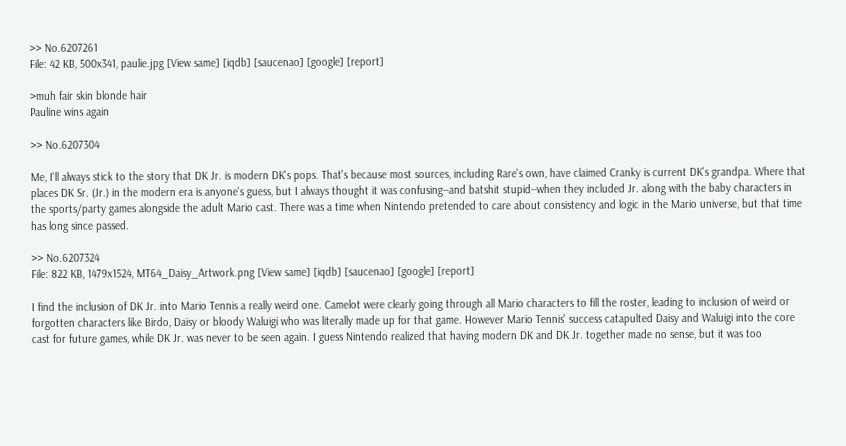>> No.6207261
File: 42 KB, 500x341, paulie.jpg [View same] [iqdb] [saucenao] [google] [report]

>muh fair skin blonde hair
Pauline wins again

>> No.6207304

Me, I'll always stick to the story that DK Jr. is modern DK's pops. That's because most sources, including Rare's own, have claimed Cranky is current DK's grandpa. Where that places DK Sr. (Jr.) in the modern era is anyone's guess, but I always thought it was confusing--and batshit stupid--when they included Jr. along with the baby characters in the sports/party games alongside the adult Mario cast. There was a time when Nintendo pretended to care about consistency and logic in the Mario universe, but that time has long since passed.

>> No.6207324
File: 822 KB, 1479x1524, MT64_Daisy_Artwork.png [View same] [iqdb] [saucenao] [google] [report]

I find the inclusion of DK Jr. into Mario Tennis a really weird one. Camelot were clearly going through all Mario characters to fill the roster, leading to inclusion of weird or forgotten characters like Birdo, Daisy or bloody Waluigi who was literally made up for that game. However Mario Tennis' success catapulted Daisy and Waluigi into the core cast for future games, while DK Jr. was never to be seen again. I guess Nintendo realized that having modern DK and DK Jr. together made no sense, but it was too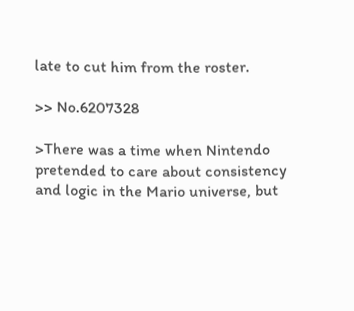late to cut him from the roster.

>> No.6207328

>There was a time when Nintendo pretended to care about consistency and logic in the Mario universe, but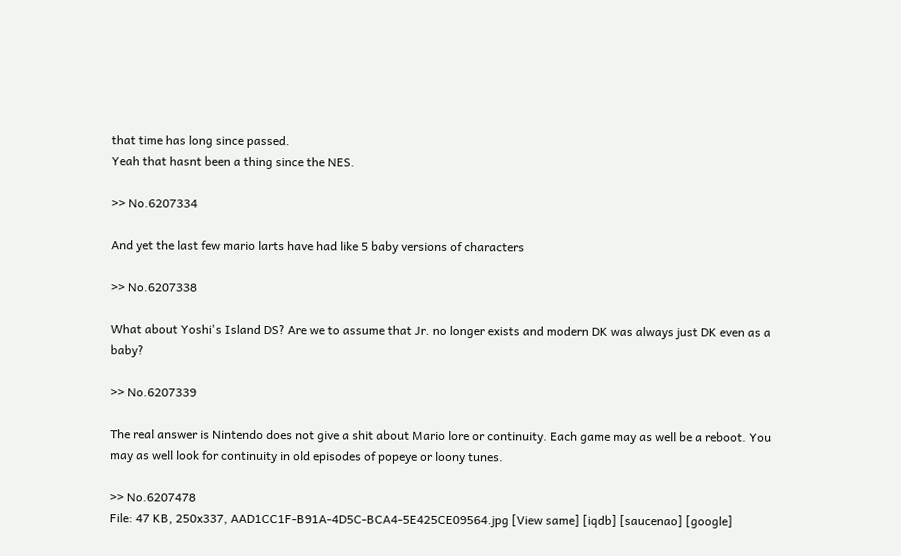that time has long since passed.
Yeah that hasnt been a thing since the NES.

>> No.6207334

And yet the last few mario larts have had like 5 baby versions of characters

>> No.6207338

What about Yoshi's Island DS? Are we to assume that Jr. no longer exists and modern DK was always just DK even as a baby?

>> No.6207339

The real answer is Nintendo does not give a shit about Mario lore or continuity. Each game may as well be a reboot. You may as well look for continuity in old episodes of popeye or loony tunes.

>> No.6207478
File: 47 KB, 250x337, AAD1CC1F-B91A-4D5C-BCA4-5E425CE09564.jpg [View same] [iqdb] [saucenao] [google]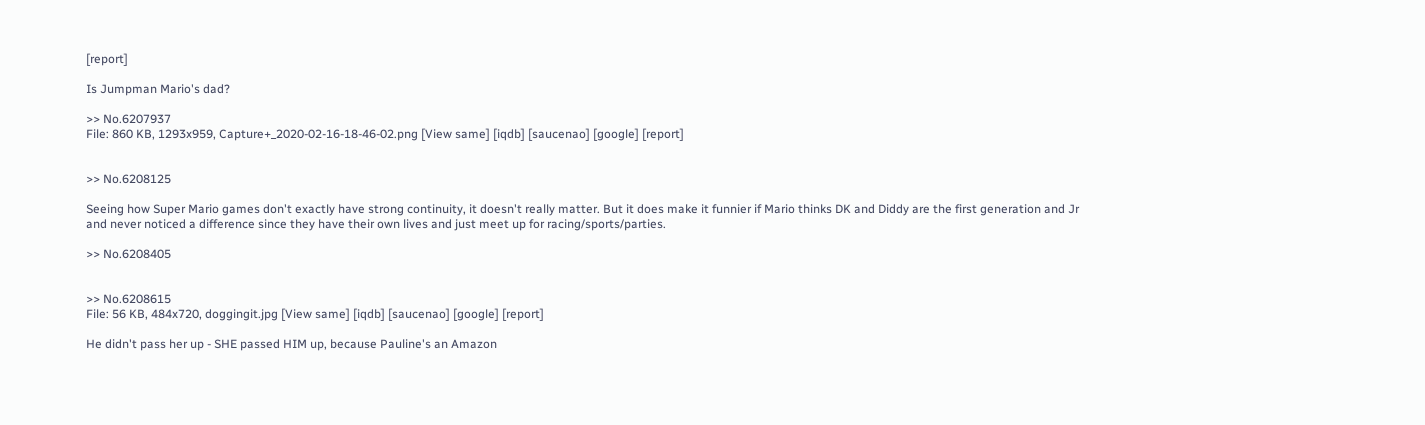[report]

Is Jumpman Mario's dad?

>> No.6207937
File: 860 KB, 1293x959, Capture+_2020-02-16-18-46-02.png [View same] [iqdb] [saucenao] [google] [report]


>> No.6208125

Seeing how Super Mario games don't exactly have strong continuity, it doesn't really matter. But it does make it funnier if Mario thinks DK and Diddy are the first generation and Jr and never noticed a difference since they have their own lives and just meet up for racing/sports/parties.

>> No.6208405


>> No.6208615
File: 56 KB, 484x720, doggingit.jpg [View same] [iqdb] [saucenao] [google] [report]

He didn't pass her up - SHE passed HIM up, because Pauline's an Amazon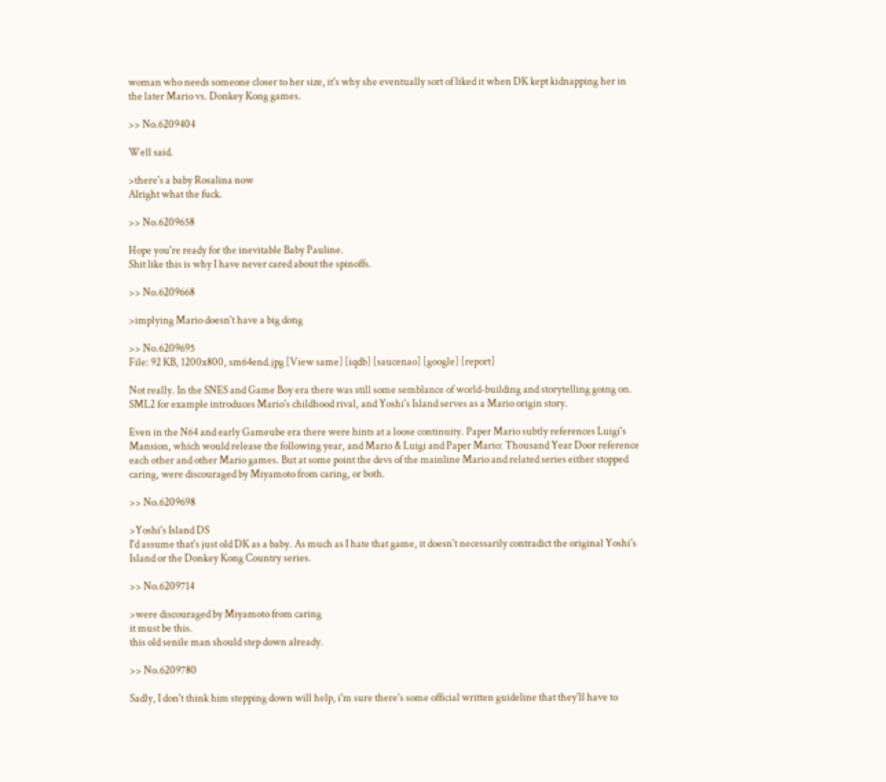woman who needs someone closer to her size, it's why she eventually sort of liked it when DK kept kidnapping her in the later Mario vs. Donkey Kong games.

>> No.6209404

Well said.

>there's a baby Rosalina now
Alright what the fuck.

>> No.6209658

Hope you're ready for the inevitable Baby Pauline.
Shit like this is why I have never cared about the spinoffs.

>> No.6209668

>implying Mario doesn't have a big dong

>> No.6209695
File: 92 KB, 1200x800, sm64end.jpg [View same] [iqdb] [saucenao] [google] [report]

Not really. In the SNES and Game Boy era there was still some semblance of world-building and storytelling going on. SML2 for example introduces Mario's childhood rival, and Yoshi's Island serves as a Mario origin story.

Even in the N64 and early Gameube era there were hints at a loose continuity. Paper Mario subtly references Luigi's Mansion, which would release the following year, and Mario & Luigi and Paper Mario: Thousand Year Door reference each other and other Mario games. But at some point the devs of the mainline Mario and related series either stopped caring, were discouraged by Miyamoto from caring, or both.

>> No.6209698

>Yoshi's Island DS
I'd assume that's just old DK as a baby. As much as I hate that game, it doesn't necessarily contradict the original Yoshi's Island or the Donkey Kong Country series.

>> No.6209714

>were discouraged by Miyamoto from caring
it must be this.
this old senile man should step down already.

>> No.6209780

Sadly, I don't think him stepping down will help, i'm sure there's some official written guideline that they'll have to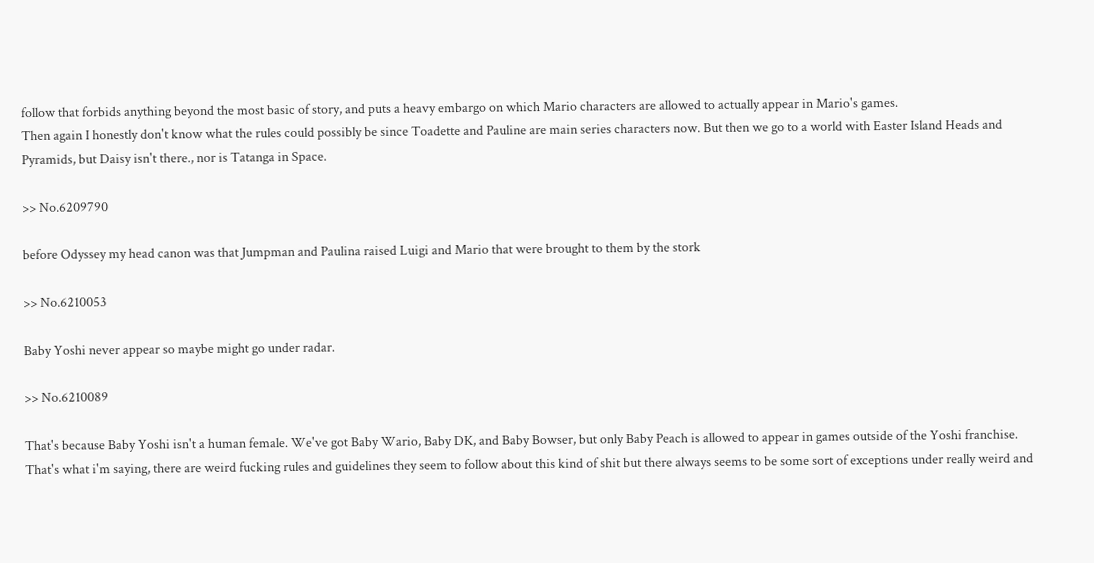follow that forbids anything beyond the most basic of story, and puts a heavy embargo on which Mario characters are allowed to actually appear in Mario's games.
Then again I honestly don't know what the rules could possibly be since Toadette and Pauline are main series characters now. But then we go to a world with Easter Island Heads and Pyramids, but Daisy isn't there., nor is Tatanga in Space.

>> No.6209790

before Odyssey my head canon was that Jumpman and Paulina raised Luigi and Mario that were brought to them by the stork

>> No.6210053

Baby Yoshi never appear so maybe might go under radar.

>> No.6210089

That's because Baby Yoshi isn't a human female. We've got Baby Wario, Baby DK, and Baby Bowser, but only Baby Peach is allowed to appear in games outside of the Yoshi franchise.
That's what i'm saying, there are weird fucking rules and guidelines they seem to follow about this kind of shit but there always seems to be some sort of exceptions under really weird and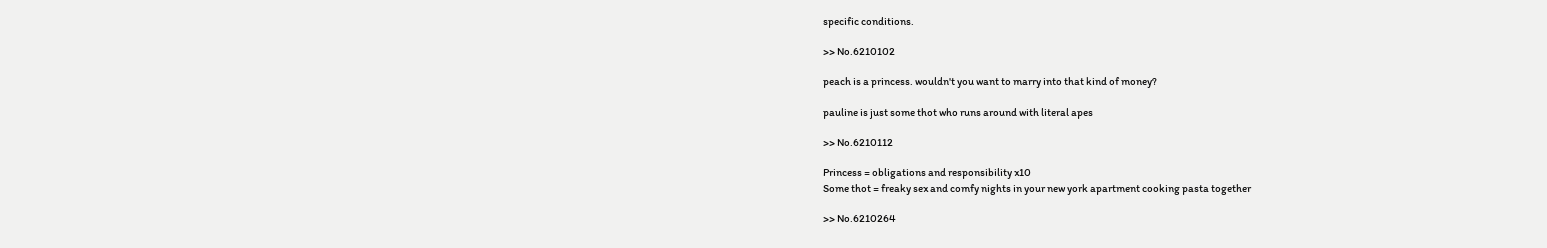specific conditions.

>> No.6210102

peach is a princess. wouldn't you want to marry into that kind of money?

pauline is just some thot who runs around with literal apes

>> No.6210112

Princess = obligations and responsibility x10
Some thot = freaky sex and comfy nights in your new york apartment cooking pasta together

>> No.6210264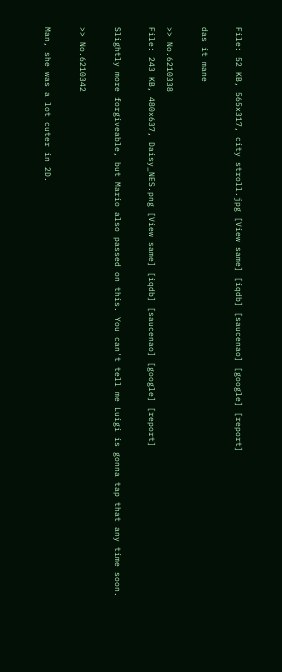File: 52 KB, 565x317, city stroll.jpg [View same] [iqdb] [saucenao] [google] [report]

das it mane

>> No.6210338
File: 243 KB, 480x637, Daisy_NES.png [View same] [iqdb] [saucenao] [google] [report]

Slightly more forgiveable, but Mario also passed on this. You can't tell me Luigi is gonna tap that any time soon.

>> No.6210342

Man, she was a lot cuter in 2D.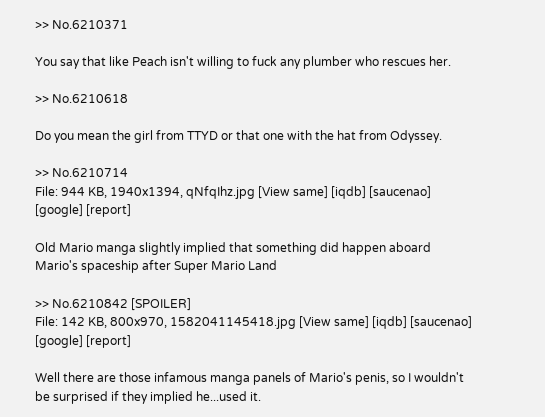>> No.6210371

You say that like Peach isn't willing to fuck any plumber who rescues her.

>> No.6210618

Do you mean the girl from TTYD or that one with the hat from Odyssey.

>> No.6210714
File: 944 KB, 1940x1394, qNfqIhz.jpg [View same] [iqdb] [saucenao] [google] [report]

Old Mario manga slightly implied that something did happen aboard Mario's spaceship after Super Mario Land

>> No.6210842 [SPOILER]
File: 142 KB, 800x970, 1582041145418.jpg [View same] [iqdb] [saucenao] [google] [report]

Well there are those infamous manga panels of Mario's penis, so I wouldn't be surprised if they implied he...used it.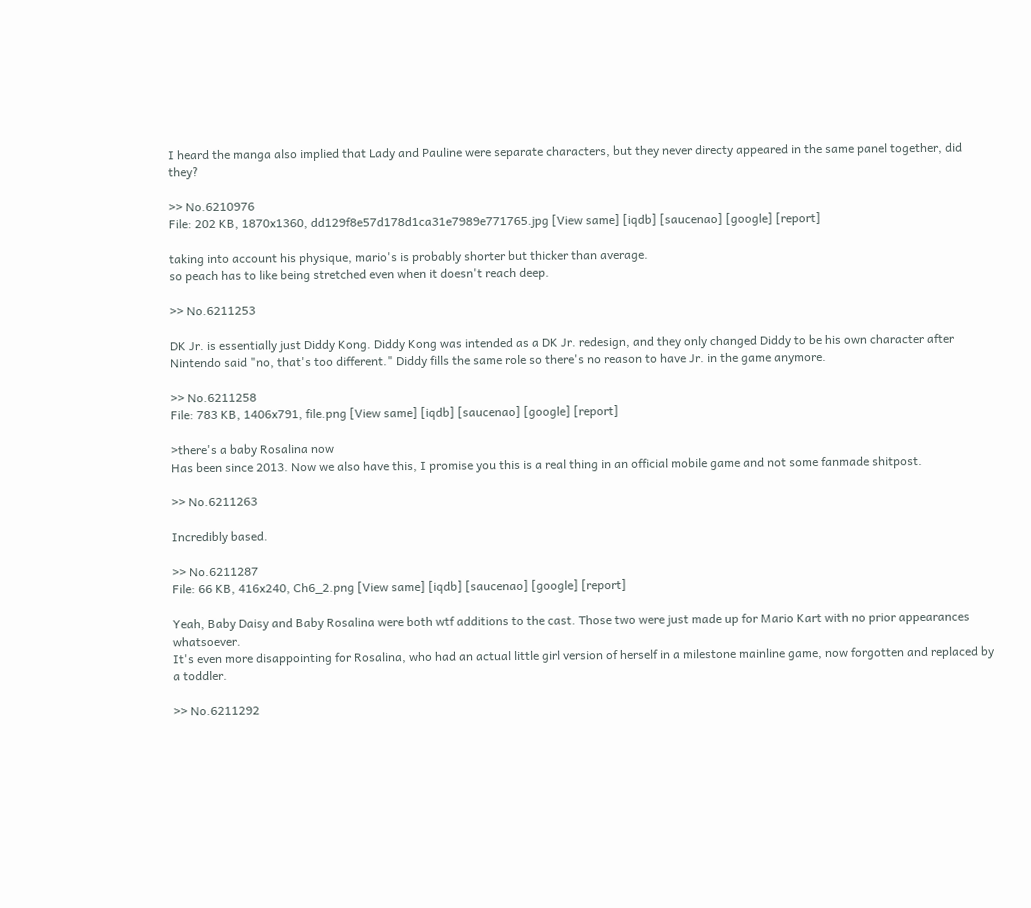I heard the manga also implied that Lady and Pauline were separate characters, but they never directy appeared in the same panel together, did they?

>> No.6210976
File: 202 KB, 1870x1360, dd129f8e57d178d1ca31e7989e771765.jpg [View same] [iqdb] [saucenao] [google] [report]

taking into account his physique, mario's is probably shorter but thicker than average.
so peach has to like being stretched even when it doesn't reach deep.

>> No.6211253

DK Jr. is essentially just Diddy Kong. Diddy Kong was intended as a DK Jr. redesign, and they only changed Diddy to be his own character after Nintendo said "no, that's too different." Diddy fills the same role so there's no reason to have Jr. in the game anymore.

>> No.6211258
File: 783 KB, 1406x791, file.png [View same] [iqdb] [saucenao] [google] [report]

>there's a baby Rosalina now
Has been since 2013. Now we also have this, I promise you this is a real thing in an official mobile game and not some fanmade shitpost.

>> No.6211263

Incredibly based.

>> No.6211287
File: 66 KB, 416x240, Ch6_2.png [View same] [iqdb] [saucenao] [google] [report]

Yeah, Baby Daisy and Baby Rosalina were both wtf additions to the cast. Those two were just made up for Mario Kart with no prior appearances whatsoever.
It's even more disappointing for Rosalina, who had an actual little girl version of herself in a milestone mainline game, now forgotten and replaced by a toddler.

>> No.6211292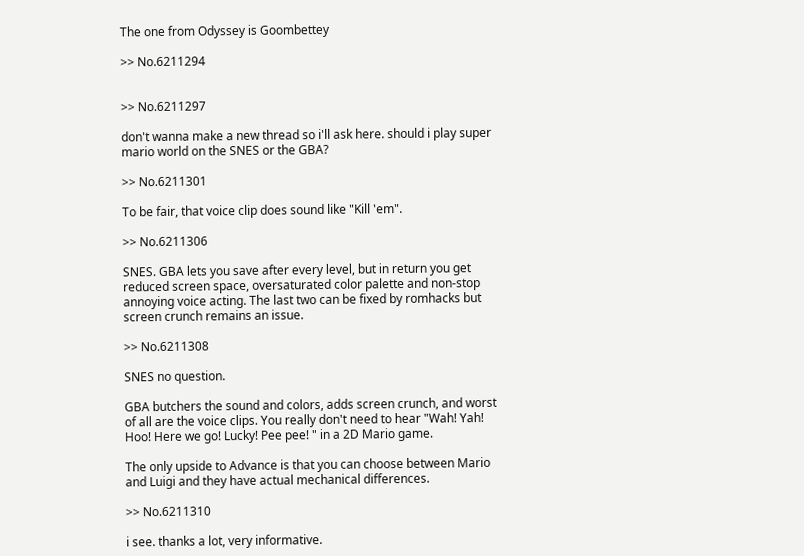The one from Odyssey is Goombettey

>> No.6211294


>> No.6211297

don't wanna make a new thread so i'll ask here. should i play super mario world on the SNES or the GBA?

>> No.6211301

To be fair, that voice clip does sound like "Kill 'em".

>> No.6211306

SNES. GBA lets you save after every level, but in return you get reduced screen space, oversaturated color palette and non-stop annoying voice acting. The last two can be fixed by romhacks but screen crunch remains an issue.

>> No.6211308

SNES no question.

GBA butchers the sound and colors, adds screen crunch, and worst of all are the voice clips. You really don't need to hear "Wah! Yah! Hoo! Here we go! Lucky! Pee pee! " in a 2D Mario game.

The only upside to Advance is that you can choose between Mario and Luigi and they have actual mechanical differences.

>> No.6211310

i see. thanks a lot, very informative.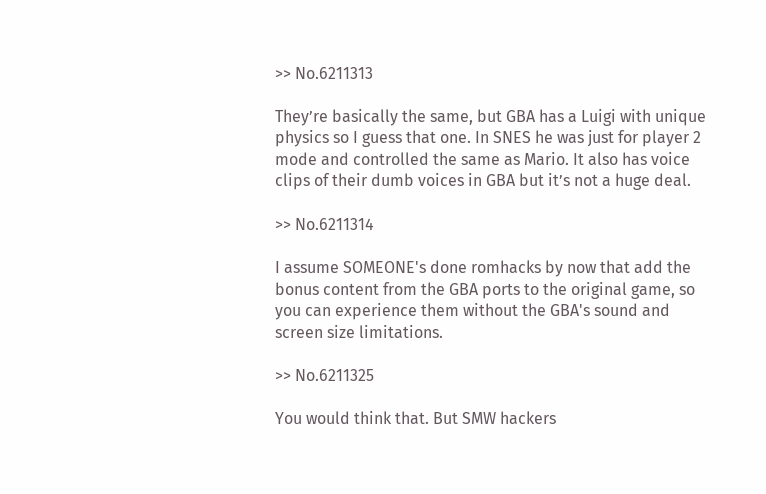>> No.6211313

They’re basically the same, but GBA has a Luigi with unique physics so I guess that one. In SNES he was just for player 2 mode and controlled the same as Mario. It also has voice clips of their dumb voices in GBA but it’s not a huge deal.

>> No.6211314

I assume SOMEONE's done romhacks by now that add the bonus content from the GBA ports to the original game, so you can experience them without the GBA's sound and screen size limitations.

>> No.6211325

You would think that. But SMW hackers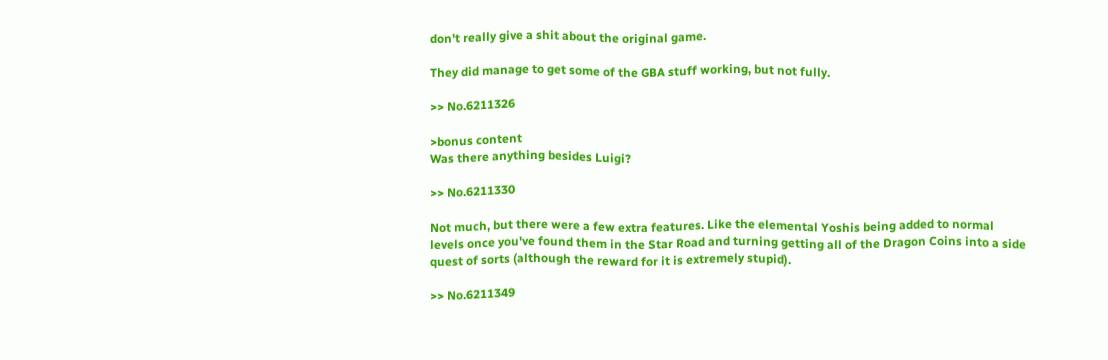don't really give a shit about the original game.

They did manage to get some of the GBA stuff working, but not fully.

>> No.6211326

>bonus content
Was there anything besides Luigi?

>> No.6211330

Not much, but there were a few extra features. Like the elemental Yoshis being added to normal levels once you've found them in the Star Road and turning getting all of the Dragon Coins into a side quest of sorts (although the reward for it is extremely stupid).

>> No.6211349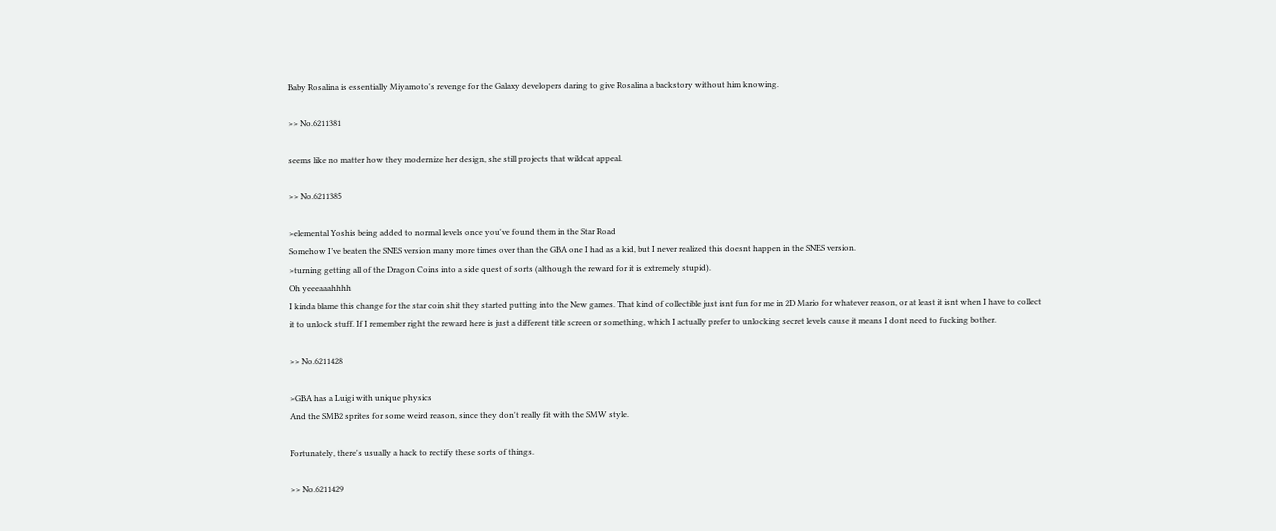Baby Rosalina is essentially Miyamoto's revenge for the Galaxy developers daring to give Rosalina a backstory without him knowing.

>> No.6211381

seems like no matter how they modernize her design, she still projects that wildcat appeal.

>> No.6211385

>elemental Yoshis being added to normal levels once you've found them in the Star Road
Somehow I’ve beaten the SNES version many more times over than the GBA one I had as a kid, but I never realized this doesnt happen in the SNES version.
>turning getting all of the Dragon Coins into a side quest of sorts (although the reward for it is extremely stupid).
Oh yeeeaaahhhh
I kinda blame this change for the star coin shit they started putting into the New games. That kind of collectible just isnt fun for me in 2D Mario for whatever reason, or at least it isnt when I have to collect it to unlock stuff. If I remember right the reward here is just a different title screen or something, which I actually prefer to unlocking secret levels cause it means I dont need to fucking bother.

>> No.6211428

>GBA has a Luigi with unique physics
And the SMB2 sprites for some weird reason, since they don't really fit with the SMW style.

Fortunately, there's usually a hack to rectify these sorts of things.

>> No.6211429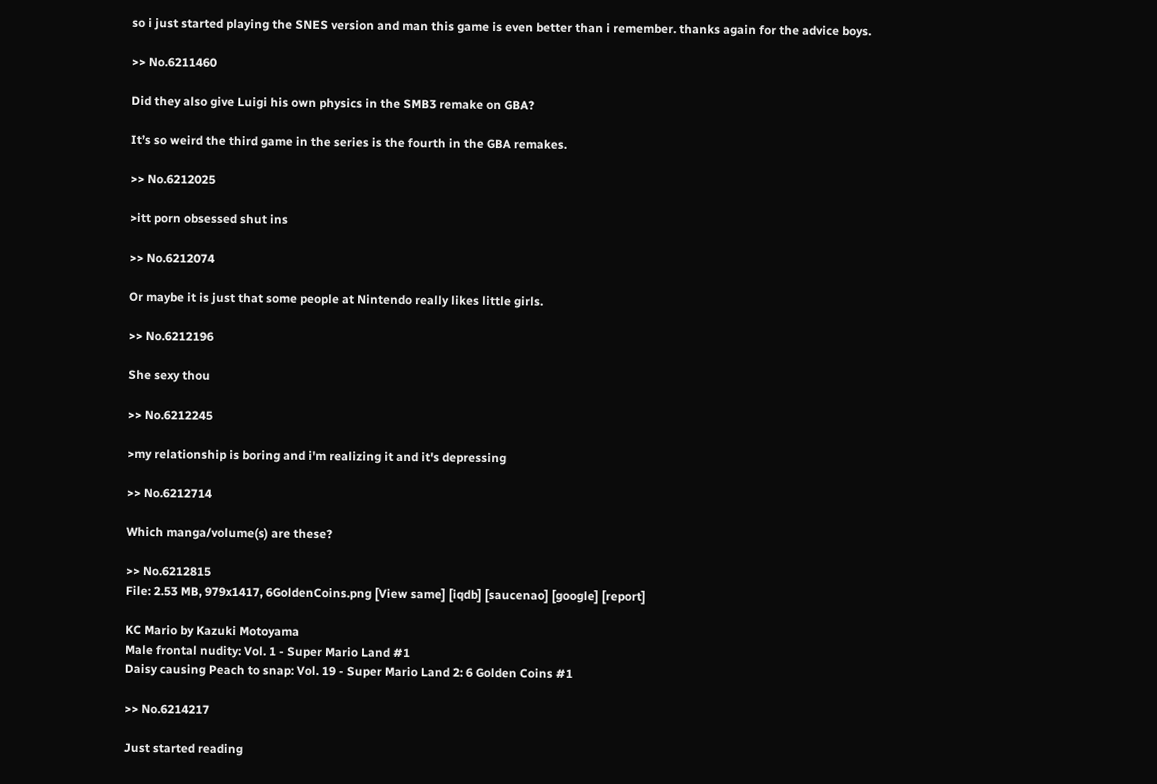so i just started playing the SNES version and man this game is even better than i remember. thanks again for the advice boys.

>> No.6211460

Did they also give Luigi his own physics in the SMB3 remake on GBA?

It’s so weird the third game in the series is the fourth in the GBA remakes.

>> No.6212025

>itt porn obsessed shut ins

>> No.6212074

Or maybe it is just that some people at Nintendo really likes little girls.

>> No.6212196

She sexy thou

>> No.6212245

>my relationship is boring and i'm realizing it and it's depressing

>> No.6212714

Which manga/volume(s) are these?

>> No.6212815
File: 2.53 MB, 979x1417, 6GoldenCoins.png [View same] [iqdb] [saucenao] [google] [report]

KC Mario by Kazuki Motoyama
Male frontal nudity: Vol. 1 - Super Mario Land #1
Daisy causing Peach to snap: Vol. 19 - Super Mario Land 2: 6 Golden Coins #1

>> No.6214217

Just started reading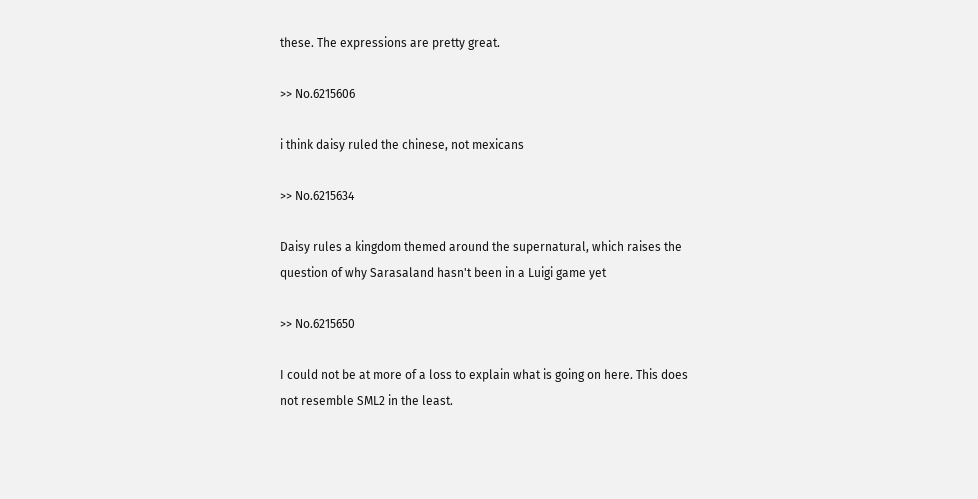these. The expressions are pretty great.

>> No.6215606

i think daisy ruled the chinese, not mexicans

>> No.6215634

Daisy rules a kingdom themed around the supernatural, which raises the question of why Sarasaland hasn't been in a Luigi game yet

>> No.6215650

I could not be at more of a loss to explain what is going on here. This does not resemble SML2 in the least.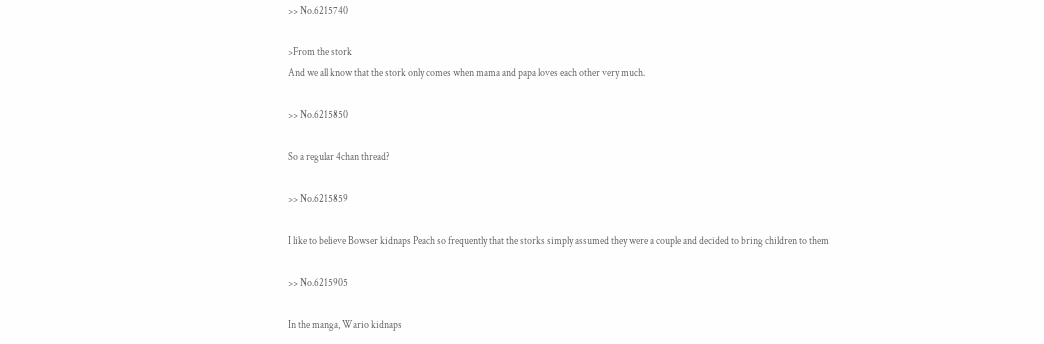>> No.6215740

>From the stork
And we all know that the stork only comes when mama and papa loves each other very much.

>> No.6215850

So a regular 4chan thread?

>> No.6215859

I like to believe Bowser kidnaps Peach so frequently that the storks simply assumed they were a couple and decided to bring children to them

>> No.6215905

In the manga, Wario kidnaps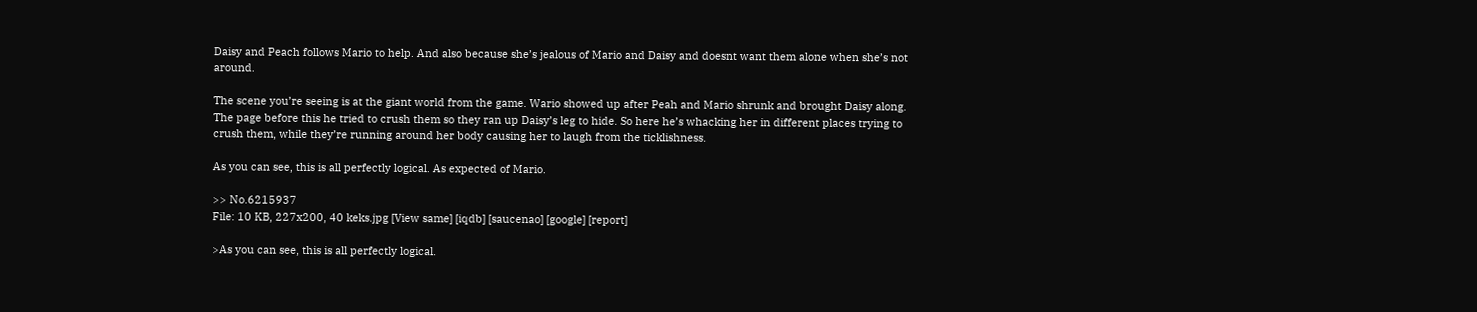Daisy and Peach follows Mario to help. And also because she’s jealous of Mario and Daisy and doesnt want them alone when she’s not around.

The scene you’re seeing is at the giant world from the game. Wario showed up after Peah and Mario shrunk and brought Daisy along. The page before this he tried to crush them so they ran up Daisy’s leg to hide. So here he’s whacking her in different places trying to crush them, while they’re running around her body causing her to laugh from the ticklishness.

As you can see, this is all perfectly logical. As expected of Mario.

>> No.6215937
File: 10 KB, 227x200, 40 keks.jpg [View same] [iqdb] [saucenao] [google] [report]

>As you can see, this is all perfectly logical.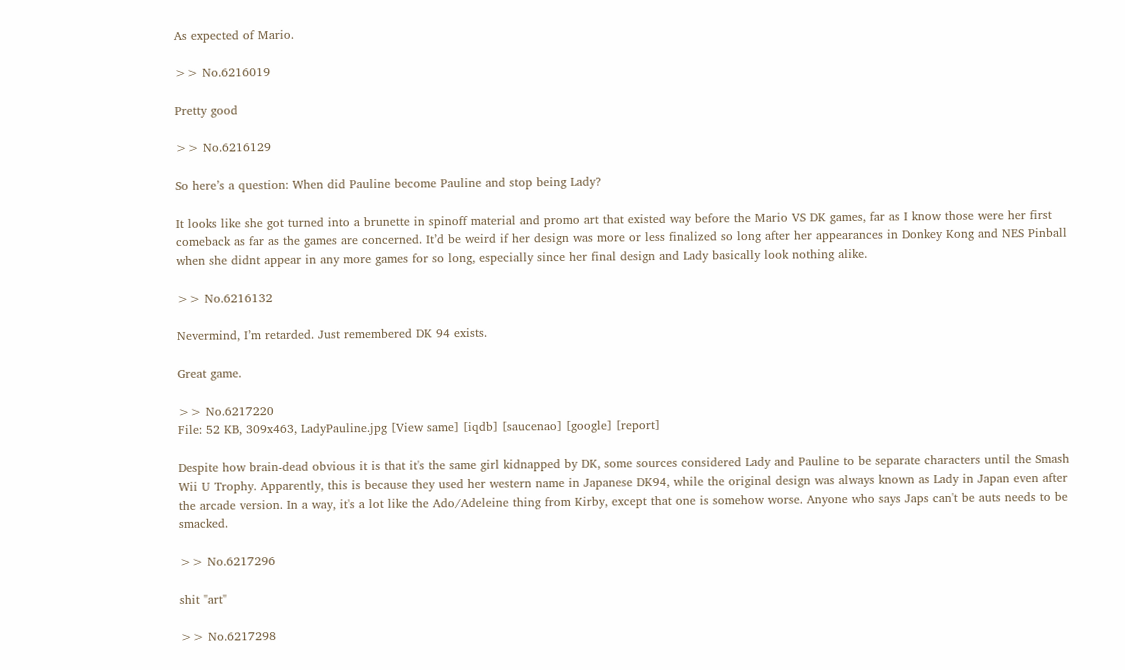As expected of Mario.

>> No.6216019

Pretty good

>> No.6216129

So here’s a question: When did Pauline become Pauline and stop being Lady?

It looks like she got turned into a brunette in spinoff material and promo art that existed way before the Mario VS DK games, far as I know those were her first comeback as far as the games are concerned. It’d be weird if her design was more or less finalized so long after her appearances in Donkey Kong and NES Pinball when she didnt appear in any more games for so long, especially since her final design and Lady basically look nothing alike.

>> No.6216132

Nevermind, I’m retarded. Just remembered DK 94 exists.

Great game.

>> No.6217220
File: 52 KB, 309x463, LadyPauline.jpg [View same] [iqdb] [saucenao] [google] [report]

Despite how brain-dead obvious it is that it's the same girl kidnapped by DK, some sources considered Lady and Pauline to be separate characters until the Smash Wii U Trophy. Apparently, this is because they used her western name in Japanese DK94, while the original design was always known as Lady in Japan even after the arcade version. In a way, it's a lot like the Ado/Adeleine thing from Kirby, except that one is somehow worse. Anyone who says Japs can't be auts needs to be smacked.

>> No.6217296

shit "art"

>> No.6217298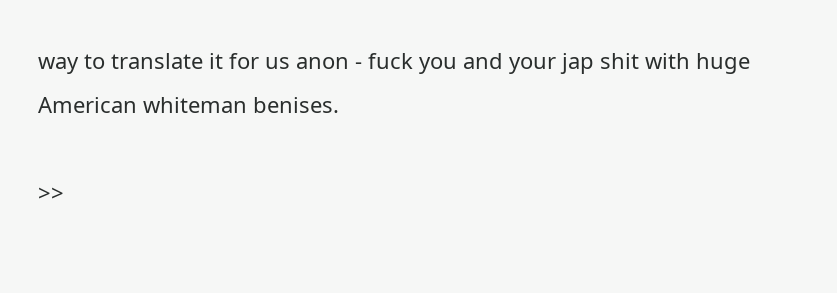way to translate it for us anon - fuck you and your jap shit with huge American whiteman benises.

>>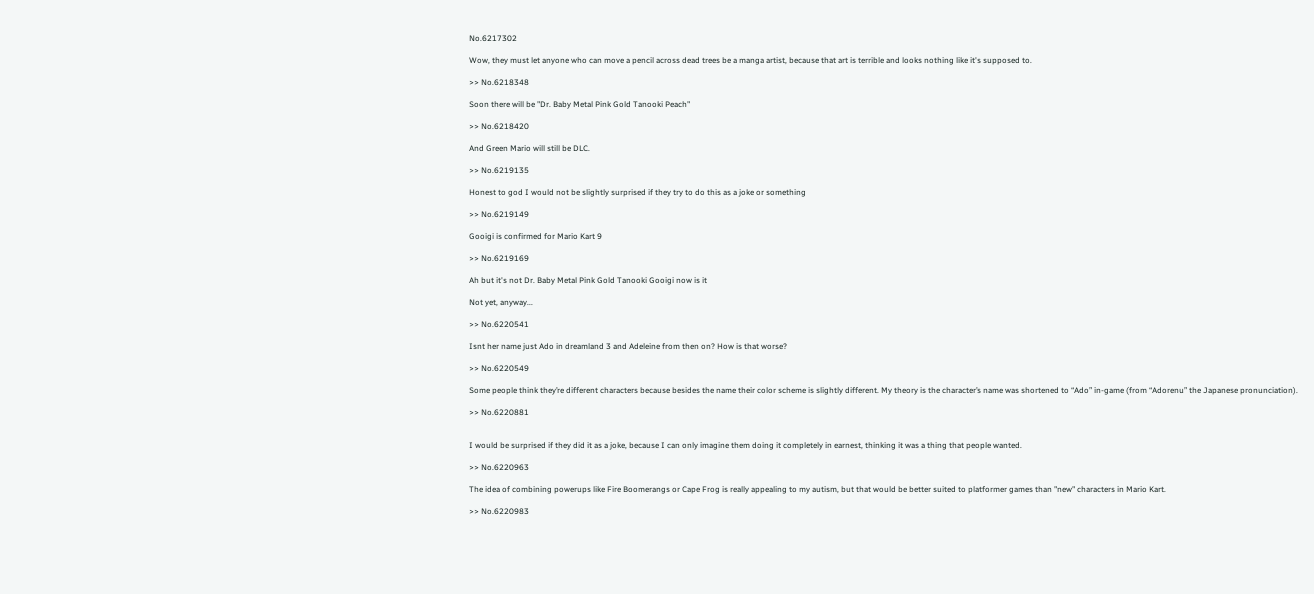No.6217302

Wow, they must let anyone who can move a pencil across dead trees be a manga artist, because that art is terrible and looks nothing like it's supposed to.

>> No.6218348

Soon there will be "Dr. Baby Metal Pink Gold Tanooki Peach"

>> No.6218420

And Green Mario will still be DLC.

>> No.6219135

Honest to god I would not be slightly surprised if they try to do this as a joke or something

>> No.6219149

Gooigi is confirmed for Mario Kart 9

>> No.6219169

Ah but it's not Dr. Baby Metal Pink Gold Tanooki Gooigi now is it

Not yet, anyway...

>> No.6220541

Isnt her name just Ado in dreamland 3 and Adeleine from then on? How is that worse?

>> No.6220549

Some people think they’re different characters because besides the name their color scheme is slightly different. My theory is the character’s name was shortened to “Ado” in-game (from “Adorenu” the Japanese pronunciation).

>> No.6220881


I would be surprised if they did it as a joke, because I can only imagine them doing it completely in earnest, thinking it was a thing that people wanted.

>> No.6220963

The idea of combining powerups like Fire Boomerangs or Cape Frog is really appealing to my autism, but that would be better suited to platformer games than "new" characters in Mario Kart.

>> No.6220983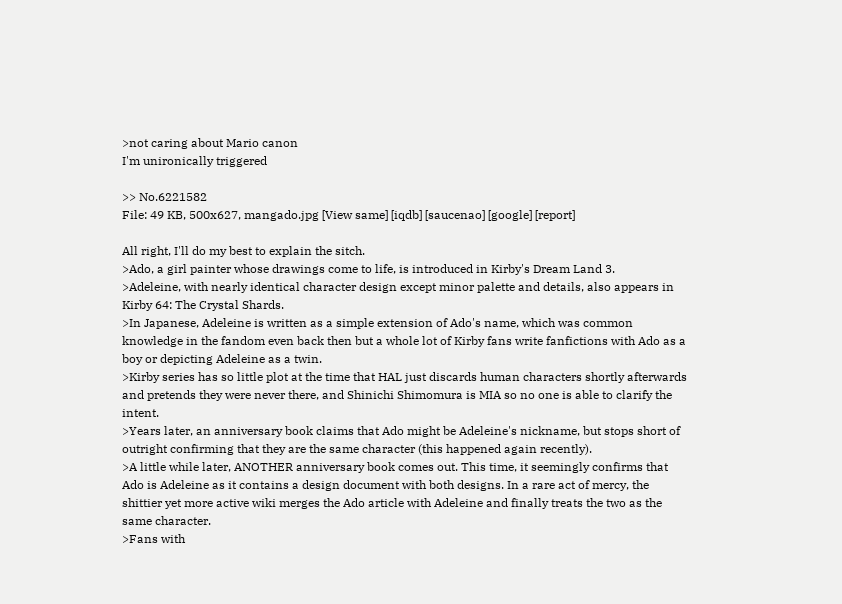>not caring about Mario canon
I'm unironically triggered

>> No.6221582
File: 49 KB, 500x627, mangado.jpg [View same] [iqdb] [saucenao] [google] [report]

All right, I'll do my best to explain the sitch.
>Ado, a girl painter whose drawings come to life, is introduced in Kirby's Dream Land 3.
>Adeleine, with nearly identical character design except minor palette and details, also appears in Kirby 64: The Crystal Shards.
>In Japanese, Adeleine is written as a simple extension of Ado's name, which was common knowledge in the fandom even back then but a whole lot of Kirby fans write fanfictions with Ado as a boy or depicting Adeleine as a twin.
>Kirby series has so little plot at the time that HAL just discards human characters shortly afterwards and pretends they were never there, and Shinichi Shimomura is MIA so no one is able to clarify the intent.
>Years later, an anniversary book claims that Ado might be Adeleine's nickname, but stops short of outright confirming that they are the same character (this happened again recently).
>A little while later, ANOTHER anniversary book comes out. This time, it seemingly confirms that Ado is Adeleine as it contains a design document with both designs. In a rare act of mercy, the shittier yet more active wiki merges the Ado article with Adeleine and finally treats the two as the same character.
>Fans with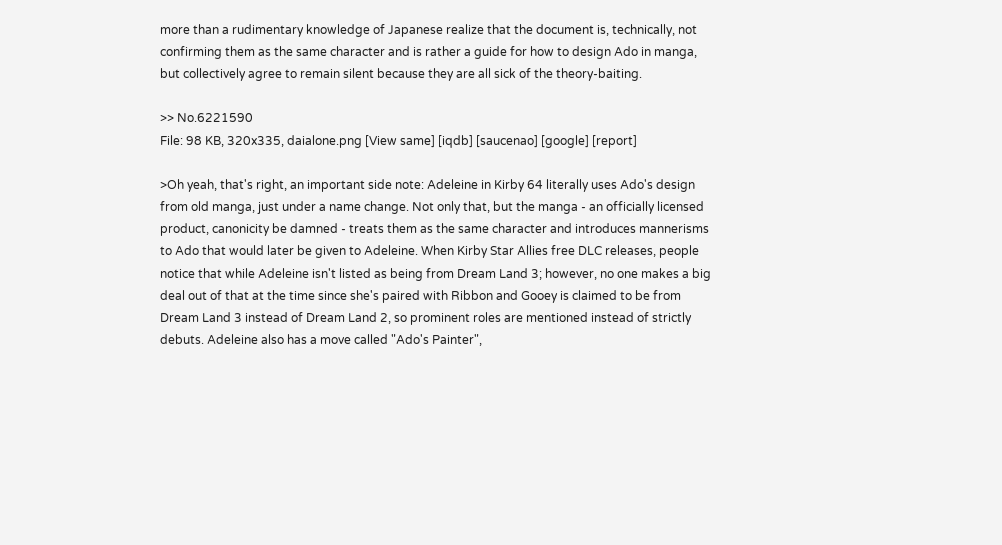more than a rudimentary knowledge of Japanese realize that the document is, technically, not confirming them as the same character and is rather a guide for how to design Ado in manga, but collectively agree to remain silent because they are all sick of the theory-baiting.

>> No.6221590
File: 98 KB, 320x335, daialone.png [View same] [iqdb] [saucenao] [google] [report]

>Oh yeah, that's right, an important side note: Adeleine in Kirby 64 literally uses Ado's design from old manga, just under a name change. Not only that, but the manga - an officially licensed product, canonicity be damned - treats them as the same character and introduces mannerisms to Ado that would later be given to Adeleine. When Kirby Star Allies free DLC releases, people notice that while Adeleine isn't listed as being from Dream Land 3; however, no one makes a big deal out of that at the time since she's paired with Ribbon and Gooey is claimed to be from Dream Land 3 instead of Dream Land 2, so prominent roles are mentioned instead of strictly debuts. Adeleine also has a move called "Ado's Painter",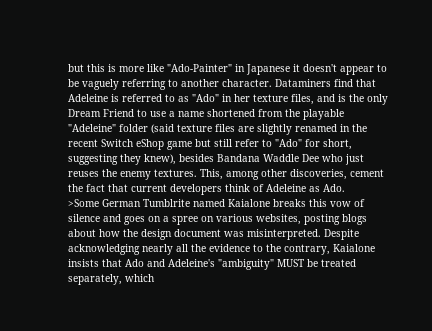but this is more like "Ado-Painter" in Japanese it doesn't appear to be vaguely referring to another character. Dataminers find that Adeleine is referred to as "Ado" in her texture files, and is the only Dream Friend to use a name shortened from the playable "Adeleine" folder (said texture files are slightly renamed in the recent Switch eShop game but still refer to "Ado" for short, suggesting they knew), besides Bandana Waddle Dee who just reuses the enemy textures. This, among other discoveries, cement the fact that current developers think of Adeleine as Ado.
>Some German Tumblrite named Kaialone breaks this vow of silence and goes on a spree on various websites, posting blogs about how the design document was misinterpreted. Despite acknowledging nearly all the evidence to the contrary, Kaialone insists that Ado and Adeleine's "ambiguity" MUST be treated separately, which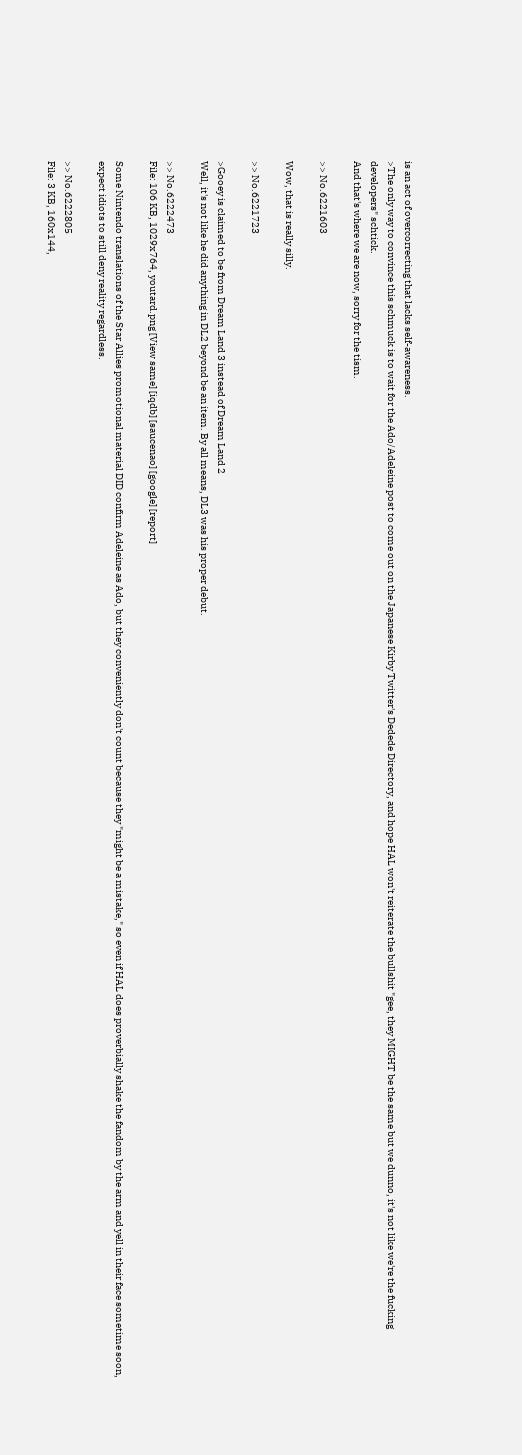is an act of overcorrecting that lacks self-awareness.
>The only way to convince this schmuck is to wait for the Ado/Adeleine post to come out on the Japanese Kirby Twitter's Dedede Directory, and hope HAL won't reiterate the bullshit "gee, they MIGHT be the same but we dunno, it's not like we're the fucking developers" schtick.
And that's where we are now, sorry for the tism.

>> No.6221603

Wow, that is really silly.

>> No.6221723

>Gooey is claimed to be from Dream Land 3 instead of Dream Land 2
Well, it's not like he did anything in DL2 beyond be an item. By all means, DL3 was his proper debut.

>> No.6222473
File: 106 KB, 1029x764, youtard.png [View same] [iqdb] [saucenao] [google] [report]

Some Nintendo translations of the Star Allies promotional material DID confirm Adeleine as Ado, but they conveniently don't count because they "might be a mistake," so even if HAL does proverbially shake the fandom by the arm and yell in their face sometime soon, expect idiots to still deny reality regardless.

>> No.6222805
File: 3 KB, 160x144,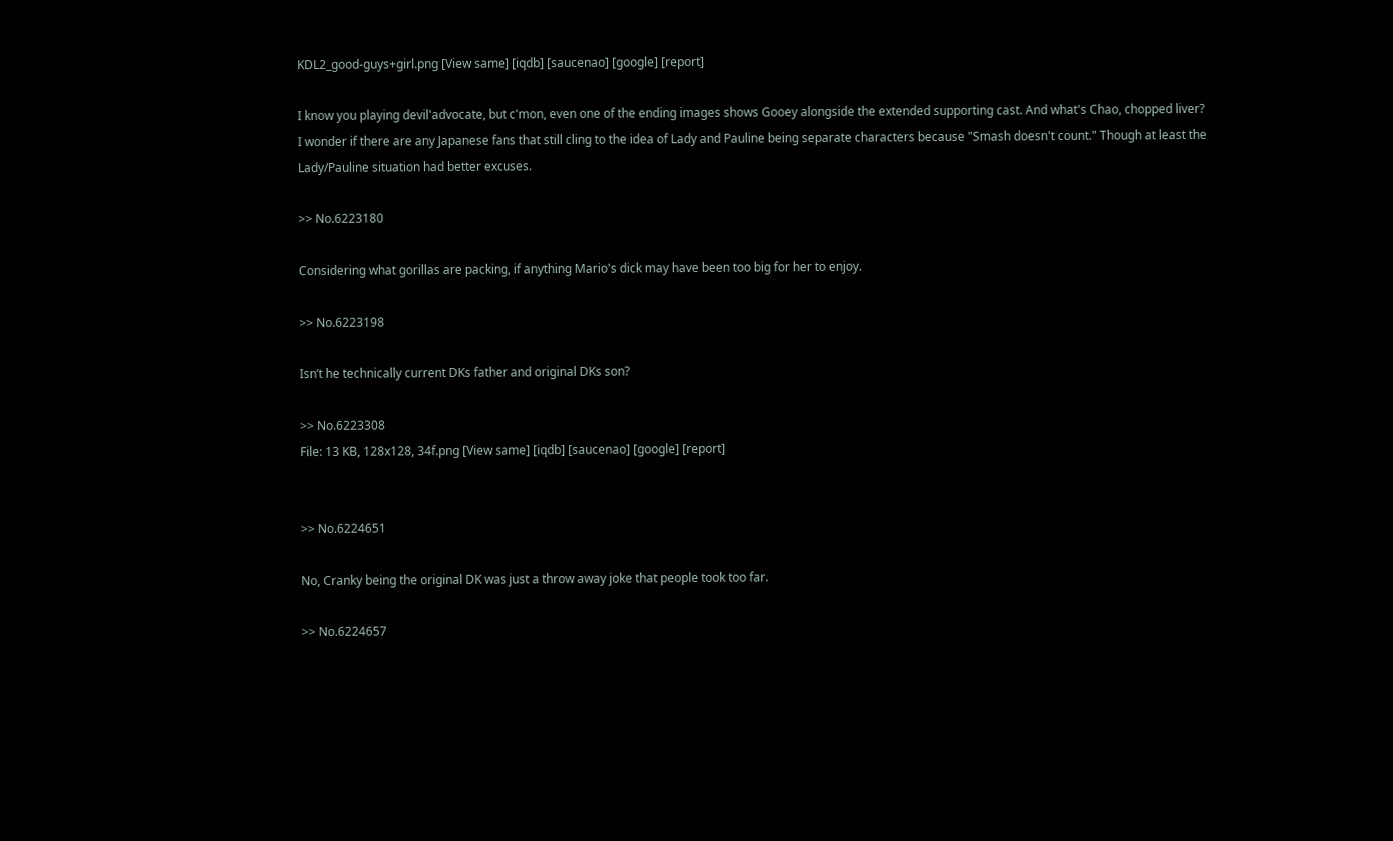KDL2_good-guys+girl.png [View same] [iqdb] [saucenao] [google] [report]

I know you playing devil'advocate, but c'mon, even one of the ending images shows Gooey alongside the extended supporting cast. And what's Chao, chopped liver?
I wonder if there are any Japanese fans that still cling to the idea of Lady and Pauline being separate characters because "Smash doesn't count." Though at least the Lady/Pauline situation had better excuses.

>> No.6223180

Considering what gorillas are packing, if anything Mario's dick may have been too big for her to enjoy.

>> No.6223198

Isn’t he technically current DKs father and original DKs son?

>> No.6223308
File: 13 KB, 128x128, 34f.png [View same] [iqdb] [saucenao] [google] [report]


>> No.6224651

No, Cranky being the original DK was just a throw away joke that people took too far.

>> No.6224657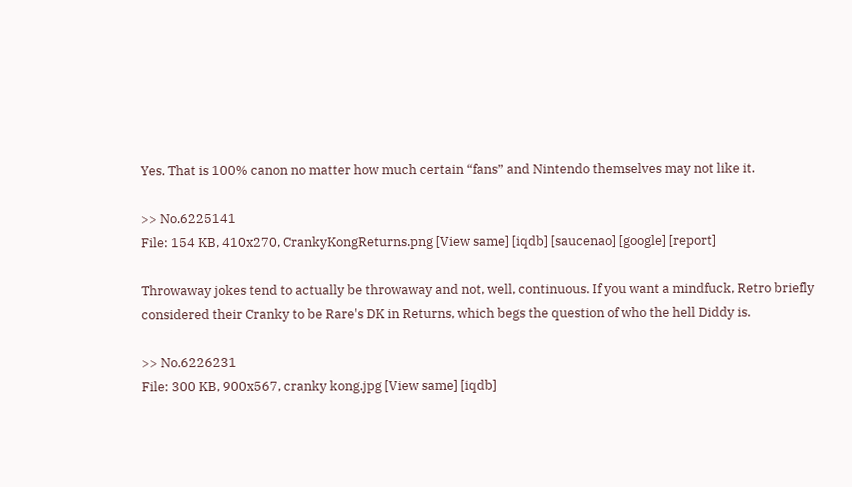Yes. That is 100% canon no matter how much certain “fans” and Nintendo themselves may not like it.

>> No.6225141
File: 154 KB, 410x270, CrankyKongReturns.png [View same] [iqdb] [saucenao] [google] [report]

Throwaway jokes tend to actually be throwaway and not, well, continuous. If you want a mindfuck, Retro briefly considered their Cranky to be Rare's DK in Returns, which begs the question of who the hell Diddy is.

>> No.6226231
File: 300 KB, 900x567, cranky kong.jpg [View same] [iqdb]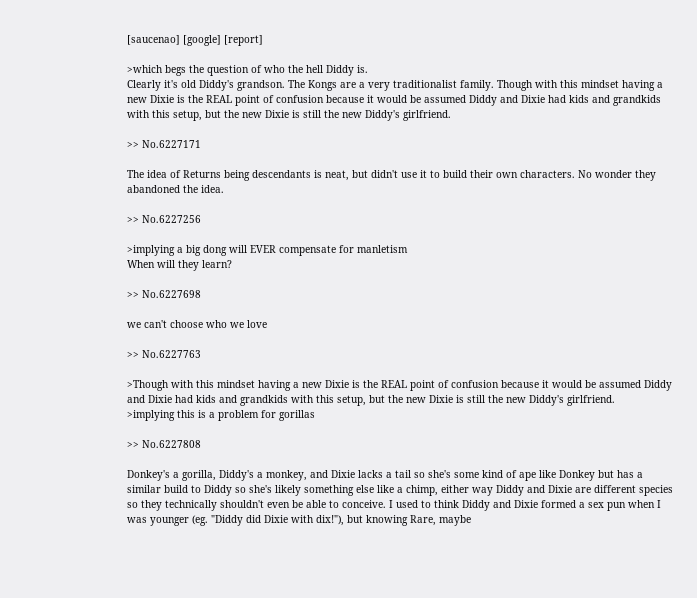[saucenao] [google] [report]

>which begs the question of who the hell Diddy is.
Clearly it's old Diddy's grandson. The Kongs are a very traditionalist family. Though with this mindset having a new Dixie is the REAL point of confusion because it would be assumed Diddy and Dixie had kids and grandkids with this setup, but the new Dixie is still the new Diddy's girlfriend.

>> No.6227171

The idea of Returns being descendants is neat, but didn't use it to build their own characters. No wonder they abandoned the idea.

>> No.6227256

>implying a big dong will EVER compensate for manletism
When will they learn?

>> No.6227698

we can't choose who we love

>> No.6227763

>Though with this mindset having a new Dixie is the REAL point of confusion because it would be assumed Diddy and Dixie had kids and grandkids with this setup, but the new Dixie is still the new Diddy's girlfriend.
>implying this is a problem for gorillas

>> No.6227808

Donkey's a gorilla, Diddy's a monkey, and Dixie lacks a tail so she's some kind of ape like Donkey but has a similar build to Diddy so she's likely something else like a chimp, either way Diddy and Dixie are different species so they technically shouldn't even be able to conceive. I used to think Diddy and Dixie formed a sex pun when I was younger (eg. "Diddy did Dixie with dix!"), but knowing Rare, maybe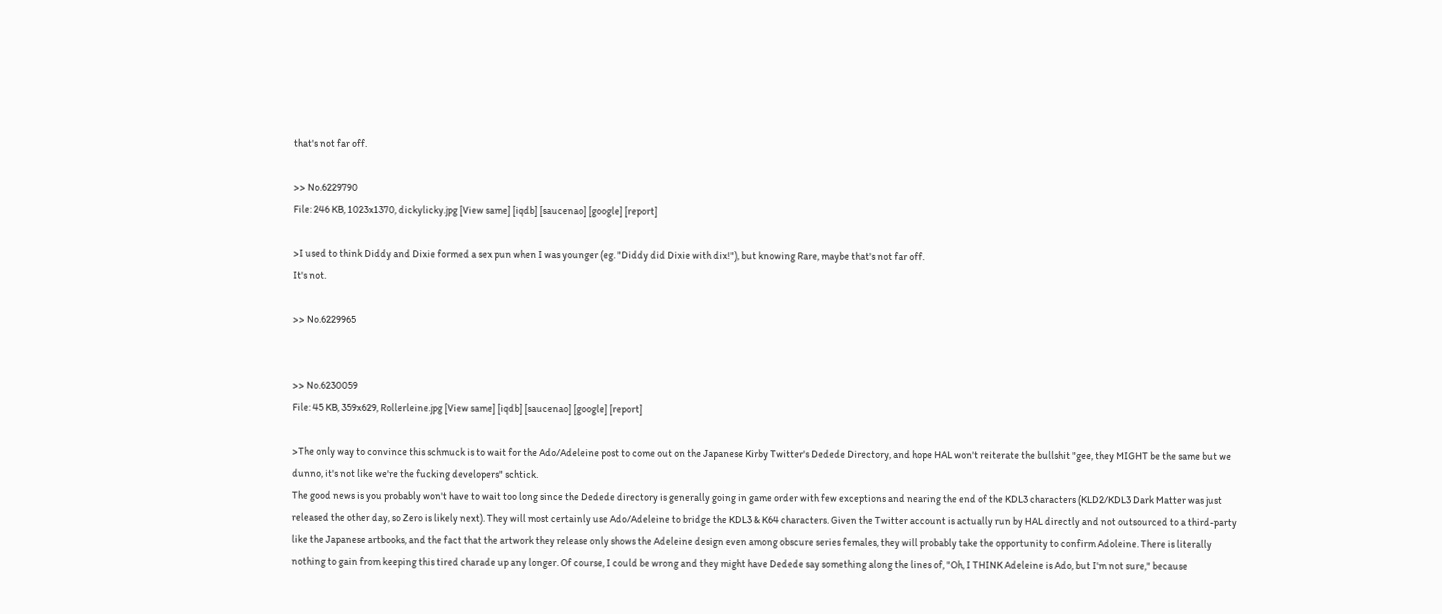that's not far off.

>> No.6229790
File: 246 KB, 1023x1370, dickylicky.jpg [View same] [iqdb] [saucenao] [google] [report]

>I used to think Diddy and Dixie formed a sex pun when I was younger (eg. "Diddy did Dixie with dix!"), but knowing Rare, maybe that's not far off.
It's not.

>> No.6229965


>> No.6230059
File: 45 KB, 359x629, Rollerleine.jpg [View same] [iqdb] [saucenao] [google] [report]

>The only way to convince this schmuck is to wait for the Ado/Adeleine post to come out on the Japanese Kirby Twitter's Dedede Directory, and hope HAL won't reiterate the bullshit "gee, they MIGHT be the same but we dunno, it's not like we're the fucking developers" schtick.
The good news is you probably won't have to wait too long since the Dedede directory is generally going in game order with few exceptions and nearing the end of the KDL3 characters (KLD2/KDL3 Dark Matter was just released the other day, so Zero is likely next). They will most certainly use Ado/Adeleine to bridge the KDL3 & K64 characters. Given the Twitter account is actually run by HAL directly and not outsourced to a third-party like the Japanese artbooks, and the fact that the artwork they release only shows the Adeleine design even among obscure series females, they will probably take the opportunity to confirm Adoleine. There is literally nothing to gain from keeping this tired charade up any longer. Of course, I could be wrong and they might have Dedede say something along the lines of, "Oh, I THINK Adeleine is Ado, but I'm not sure," because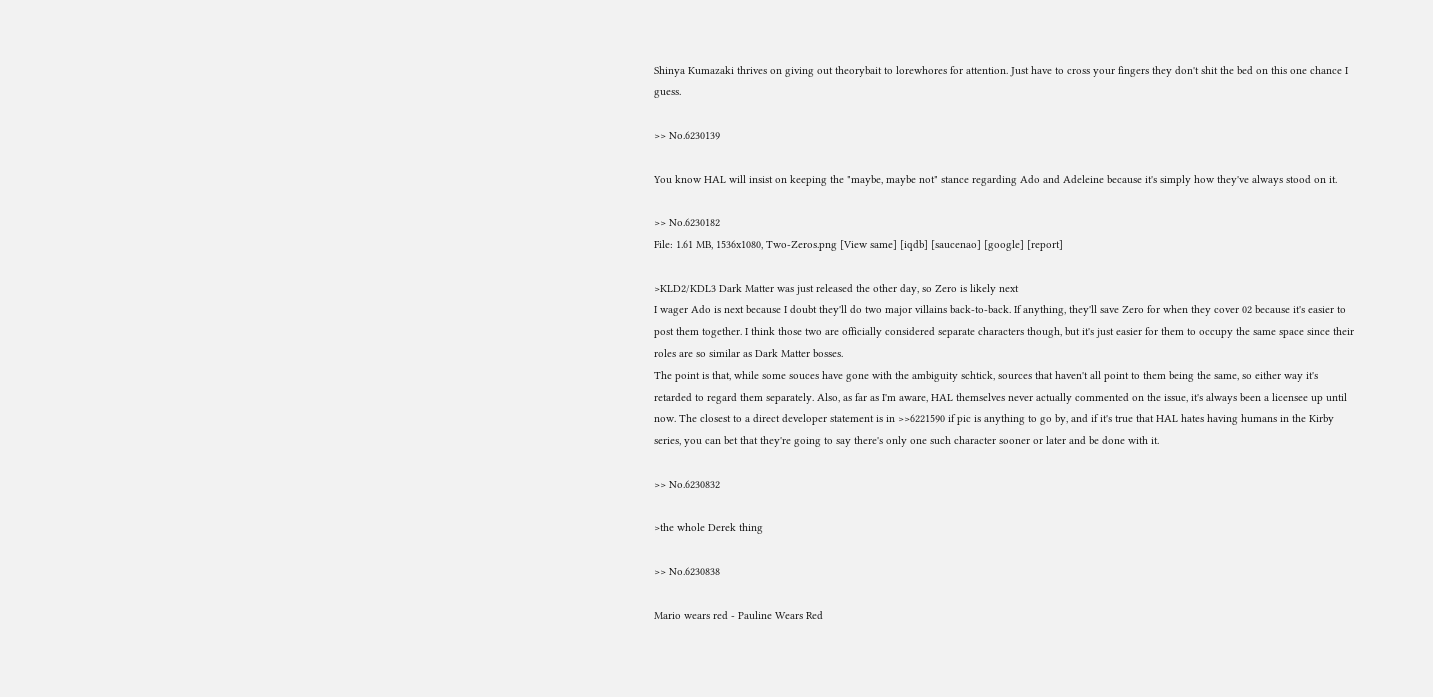Shinya Kumazaki thrives on giving out theorybait to lorewhores for attention. Just have to cross your fingers they don't shit the bed on this one chance I guess.

>> No.6230139

You know HAL will insist on keeping the "maybe, maybe not" stance regarding Ado and Adeleine because it's simply how they've always stood on it.

>> No.6230182
File: 1.61 MB, 1536x1080, Two-Zeros.png [View same] [iqdb] [saucenao] [google] [report]

>KLD2/KDL3 Dark Matter was just released the other day, so Zero is likely next
I wager Ado is next because I doubt they'll do two major villains back-to-back. If anything, they'll save Zero for when they cover 02 because it's easier to post them together. I think those two are officially considered separate characters though, but it's just easier for them to occupy the same space since their roles are so similar as Dark Matter bosses.
The point is that, while some souces have gone with the ambiguity schtick, sources that haven't all point to them being the same, so either way it's retarded to regard them separately. Also, as far as I'm aware, HAL themselves never actually commented on the issue, it's always been a licensee up until now. The closest to a direct developer statement is in >>6221590 if pic is anything to go by, and if it's true that HAL hates having humans in the Kirby series, you can bet that they're going to say there's only one such character sooner or later and be done with it.

>> No.6230832

>the whole Derek thing

>> No.6230838

Mario wears red - Pauline Wears Red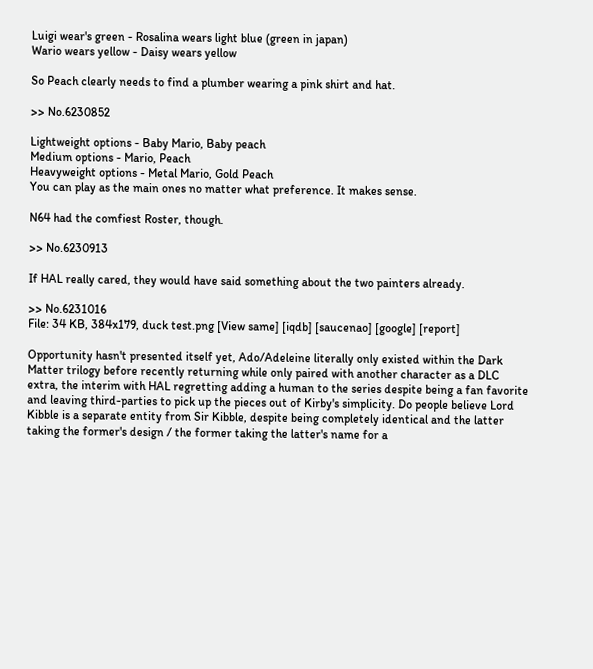Luigi wear's green - Rosalina wears light blue (green in japan)
Wario wears yellow - Daisy wears yellow

So Peach clearly needs to find a plumber wearing a pink shirt and hat.

>> No.6230852

Lightweight options - Baby Mario, Baby peach
Medium options - Mario, Peach
Heavyweight options - Metal Mario, Gold Peach
You can play as the main ones no matter what preference. It makes sense.

N64 had the comfiest Roster, though.

>> No.6230913

If HAL really cared, they would have said something about the two painters already.

>> No.6231016
File: 34 KB, 384x179, duck test.png [View same] [iqdb] [saucenao] [google] [report]

Opportunity hasn't presented itself yet, Ado/Adeleine literally only existed within the Dark Matter trilogy before recently returning while only paired with another character as a DLC extra, the interim with HAL regretting adding a human to the series despite being a fan favorite and leaving third-parties to pick up the pieces out of Kirby's simplicity. Do people believe Lord Kibble is a separate entity from Sir Kibble, despite being completely identical and the latter taking the former's design / the former taking the latter's name for a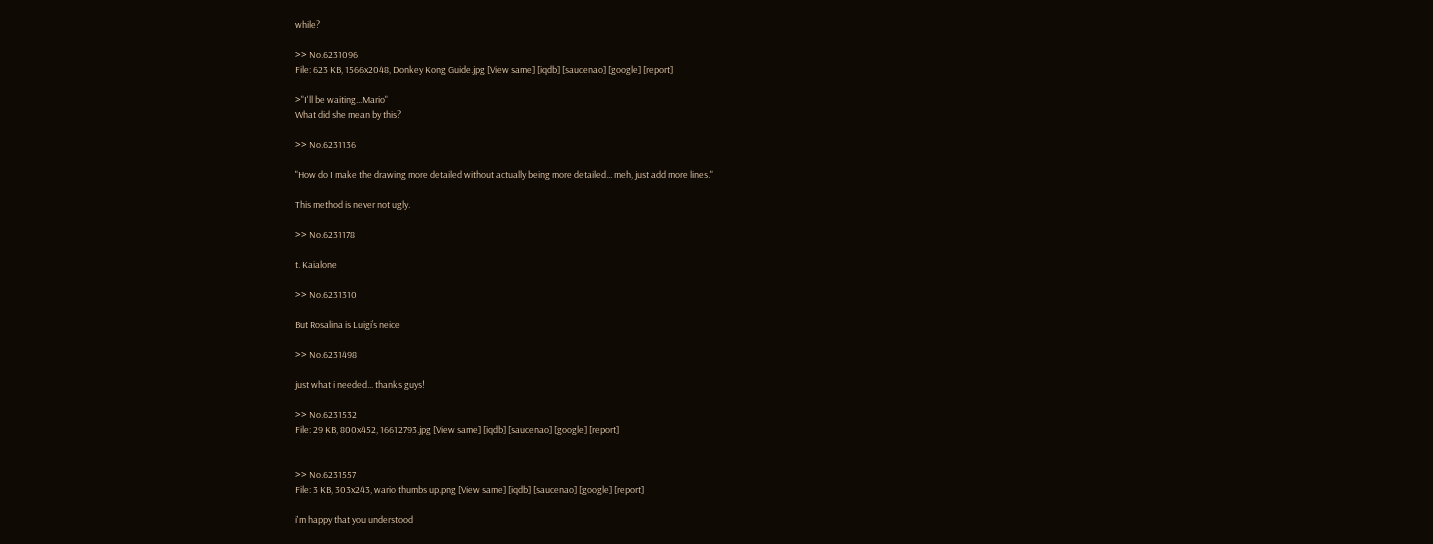while?

>> No.6231096
File: 623 KB, 1566x2048, Donkey Kong Guide.jpg [View same] [iqdb] [saucenao] [google] [report]

>"I'll be waiting...Mario"
What did she mean by this?

>> No.6231136

"How do I make the drawing more detailed without actually being more detailed... meh, just add more lines."

This method is never not ugly.

>> No.6231178

t. Kaialone

>> No.6231310

But Rosalina is Luigi’s neice

>> No.6231498

just what i needed... thanks guys!

>> No.6231532
File: 29 KB, 800x452, 16612793.jpg [View same] [iqdb] [saucenao] [google] [report]


>> No.6231557
File: 3 KB, 303x243, wario thumbs up.png [View same] [iqdb] [saucenao] [google] [report]

i'm happy that you understood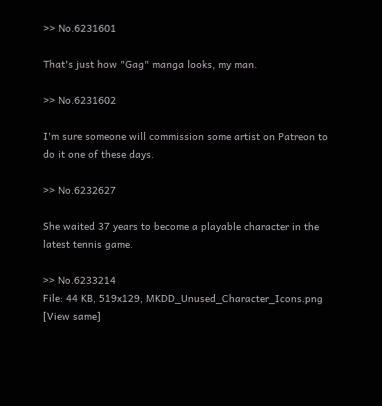>> No.6231601

That's just how "Gag" manga looks, my man.

>> No.6231602

I'm sure someone will commission some artist on Patreon to do it one of these days.

>> No.6232627

She waited 37 years to become a playable character in the latest tennis game.

>> No.6233214
File: 44 KB, 519x129, MKDD_Unused_Character_Icons.png [View same]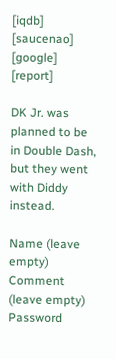[iqdb] [saucenao] [google] [report]

DK Jr. was planned to be in Double Dash, but they went with Diddy instead.

Name (leave empty)
Comment (leave empty)
Password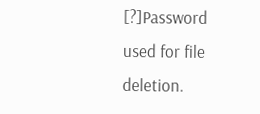[?]Password used for file deletion.